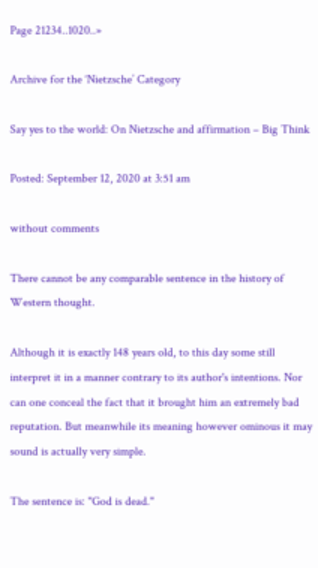Page 21234..1020..»

Archive for the ‘Nietzsche’ Category

Say yes to the world: On Nietzsche and affirmation – Big Think

Posted: September 12, 2020 at 3:51 am

without comments

There cannot be any comparable sentence in the history of Western thought.

Although it is exactly 148 years old, to this day some still interpret it in a manner contrary to its author's intentions. Nor can one conceal the fact that it brought him an extremely bad reputation. But meanwhile its meaning however ominous it may sound is actually very simple.

The sentence is: "God is dead."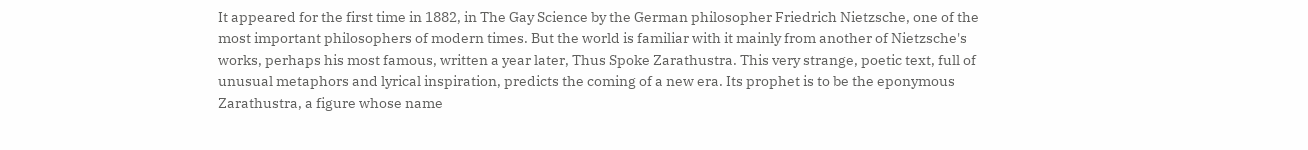It appeared for the first time in 1882, in The Gay Science by the German philosopher Friedrich Nietzsche, one of the most important philosophers of modern times. But the world is familiar with it mainly from another of Nietzsche's works, perhaps his most famous, written a year later, Thus Spoke Zarathustra. This very strange, poetic text, full of unusual metaphors and lyrical inspiration, predicts the coming of a new era. Its prophet is to be the eponymous Zarathustra, a figure whose name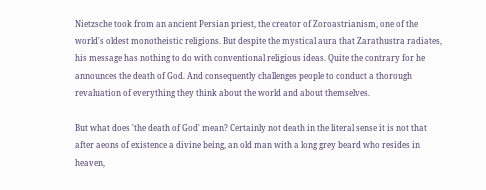Nietzsche took from an ancient Persian priest, the creator of Zoroastrianism, one of the world's oldest monotheistic religions. But despite the mystical aura that Zarathustra radiates, his message has nothing to do with conventional religious ideas. Quite the contrary for he announces the death of God. And consequently challenges people to conduct a thorough revaluation of everything they think about the world and about themselves.

But what does 'the death of God' mean? Certainly not death in the literal sense it is not that after aeons of existence a divine being, an old man with a long grey beard who resides in heaven,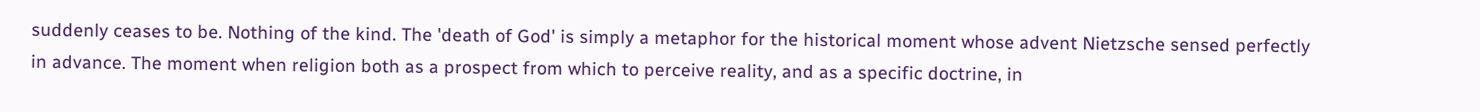suddenly ceases to be. Nothing of the kind. The 'death of God' is simply a metaphor for the historical moment whose advent Nietzsche sensed perfectly in advance. The moment when religion both as a prospect from which to perceive reality, and as a specific doctrine, in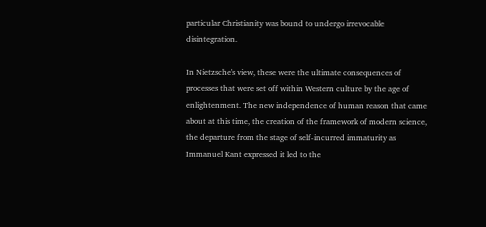particular Christianity was bound to undergo irrevocable disintegration.

In Nietzsche's view, these were the ultimate consequences of processes that were set off within Western culture by the age of enlightenment. The new independence of human reason that came about at this time, the creation of the framework of modern science, the departure from the stage of self-incurred immaturity as Immanuel Kant expressed it led to the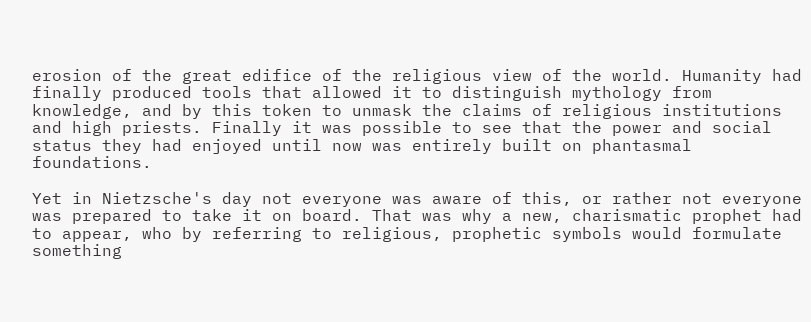erosion of the great edifice of the religious view of the world. Humanity had finally produced tools that allowed it to distinguish mythology from knowledge, and by this token to unmask the claims of religious institutions and high priests. Finally it was possible to see that the power and social status they had enjoyed until now was entirely built on phantasmal foundations.

Yet in Nietzsche's day not everyone was aware of this, or rather not everyone was prepared to take it on board. That was why a new, charismatic prophet had to appear, who by referring to religious, prophetic symbols would formulate something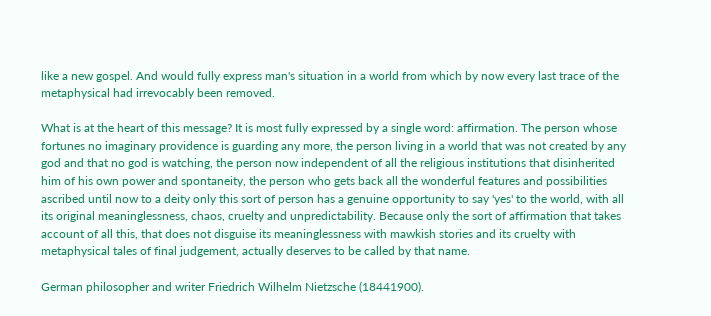like a new gospel. And would fully express man's situation in a world from which by now every last trace of the metaphysical had irrevocably been removed.

What is at the heart of this message? It is most fully expressed by a single word: affirmation. The person whose fortunes no imaginary providence is guarding any more, the person living in a world that was not created by any god and that no god is watching, the person now independent of all the religious institutions that disinherited him of his own power and spontaneity, the person who gets back all the wonderful features and possibilities ascribed until now to a deity only this sort of person has a genuine opportunity to say 'yes' to the world, with all its original meaninglessness, chaos, cruelty and unpredictability. Because only the sort of affirmation that takes account of all this, that does not disguise its meaninglessness with mawkish stories and its cruelty with metaphysical tales of final judgement, actually deserves to be called by that name.

German philosopher and writer Friedrich Wilhelm Nietzsche (18441900).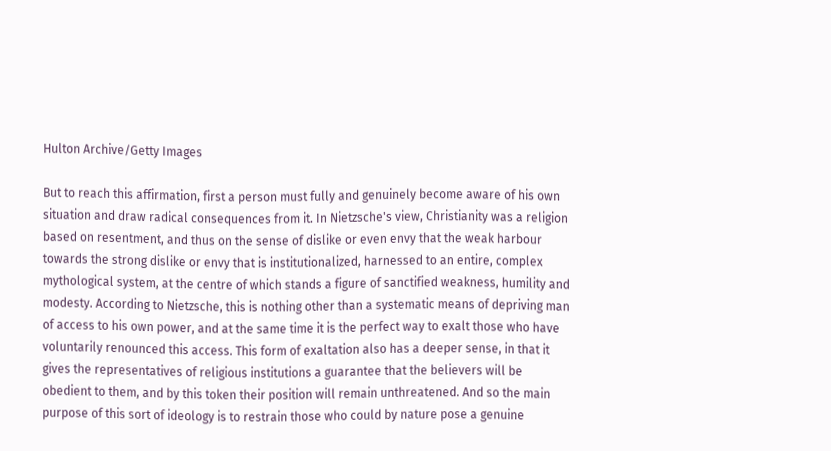Hulton Archive/Getty Images

But to reach this affirmation, first a person must fully and genuinely become aware of his own situation and draw radical consequences from it. In Nietzsche's view, Christianity was a religion based on resentment, and thus on the sense of dislike or even envy that the weak harbour towards the strong dislike or envy that is institutionalized, harnessed to an entire, complex mythological system, at the centre of which stands a figure of sanctified weakness, humility and modesty. According to Nietzsche, this is nothing other than a systematic means of depriving man of access to his own power, and at the same time it is the perfect way to exalt those who have voluntarily renounced this access. This form of exaltation also has a deeper sense, in that it gives the representatives of religious institutions a guarantee that the believers will be obedient to them, and by this token their position will remain unthreatened. And so the main purpose of this sort of ideology is to restrain those who could by nature pose a genuine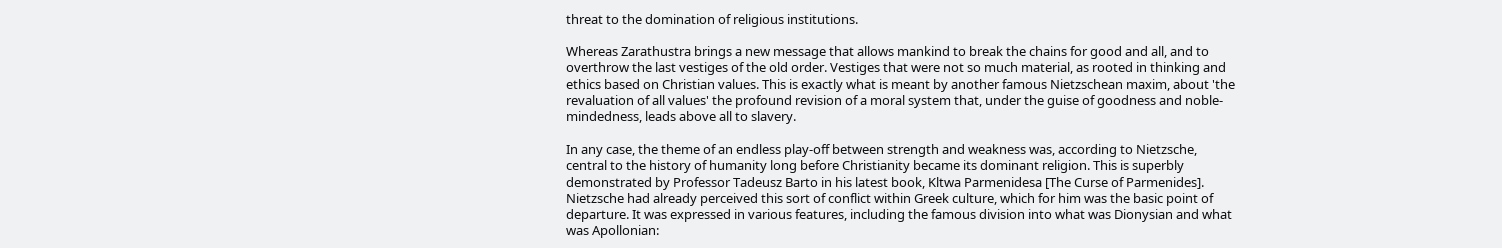threat to the domination of religious institutions.

Whereas Zarathustra brings a new message that allows mankind to break the chains for good and all, and to overthrow the last vestiges of the old order. Vestiges that were not so much material, as rooted in thinking and ethics based on Christian values. This is exactly what is meant by another famous Nietzschean maxim, about 'the revaluation of all values' the profound revision of a moral system that, under the guise of goodness and noble-mindedness, leads above all to slavery.

In any case, the theme of an endless play-off between strength and weakness was, according to Nietzsche, central to the history of humanity long before Christianity became its dominant religion. This is superbly demonstrated by Professor Tadeusz Barto in his latest book, Kltwa Parmenidesa [The Curse of Parmenides]. Nietzsche had already perceived this sort of conflict within Greek culture, which for him was the basic point of departure. It was expressed in various features, including the famous division into what was Dionysian and what was Apollonian: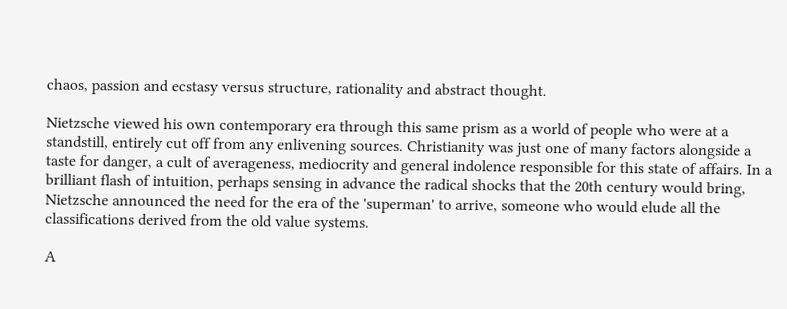chaos, passion and ecstasy versus structure, rationality and abstract thought.

Nietzsche viewed his own contemporary era through this same prism as a world of people who were at a standstill, entirely cut off from any enlivening sources. Christianity was just one of many factors alongside a taste for danger, a cult of averageness, mediocrity and general indolence responsible for this state of affairs. In a brilliant flash of intuition, perhaps sensing in advance the radical shocks that the 20th century would bring, Nietzsche announced the need for the era of the 'superman' to arrive, someone who would elude all the classifications derived from the old value systems.

A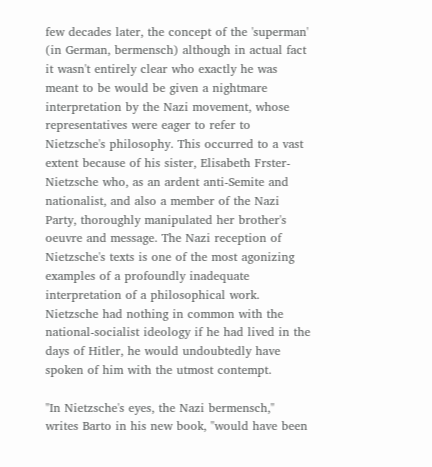few decades later, the concept of the 'superman' (in German, bermensch) although in actual fact it wasn't entirely clear who exactly he was meant to be would be given a nightmare interpretation by the Nazi movement, whose representatives were eager to refer to Nietzsche's philosophy. This occurred to a vast extent because of his sister, Elisabeth Frster-Nietzsche who, as an ardent anti-Semite and nationalist, and also a member of the Nazi Party, thoroughly manipulated her brother's oeuvre and message. The Nazi reception of Nietzsche's texts is one of the most agonizing examples of a profoundly inadequate interpretation of a philosophical work. Nietzsche had nothing in common with the national-socialist ideology if he had lived in the days of Hitler, he would undoubtedly have spoken of him with the utmost contempt.

"In Nietzsche's eyes, the Nazi bermensch," writes Barto in his new book, "would have been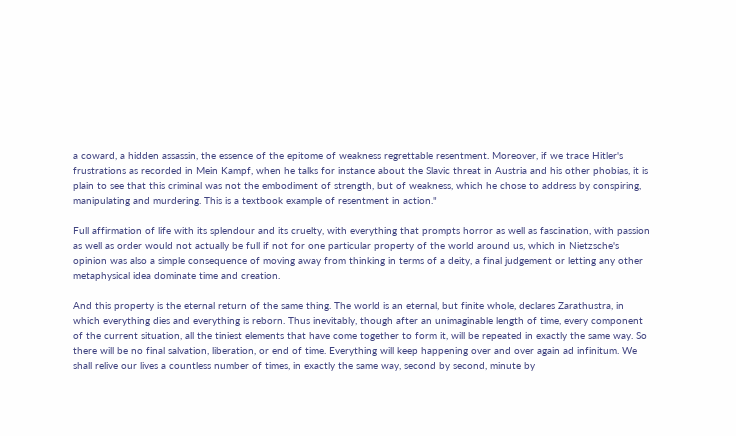a coward, a hidden assassin, the essence of the epitome of weakness regrettable resentment. Moreover, if we trace Hitler's frustrations as recorded in Mein Kampf, when he talks for instance about the Slavic threat in Austria and his other phobias, it is plain to see that this criminal was not the embodiment of strength, but of weakness, which he chose to address by conspiring, manipulating and murdering. This is a textbook example of resentment in action."

Full affirmation of life with its splendour and its cruelty, with everything that prompts horror as well as fascination, with passion as well as order would not actually be full if not for one particular property of the world around us, which in Nietzsche's opinion was also a simple consequence of moving away from thinking in terms of a deity, a final judgement or letting any other metaphysical idea dominate time and creation.

And this property is the eternal return of the same thing. The world is an eternal, but finite whole, declares Zarathustra, in which everything dies and everything is reborn. Thus inevitably, though after an unimaginable length of time, every component of the current situation, all the tiniest elements that have come together to form it, will be repeated in exactly the same way. So there will be no final salvation, liberation, or end of time. Everything will keep happening over and over again ad infinitum. We shall relive our lives a countless number of times, in exactly the same way, second by second, minute by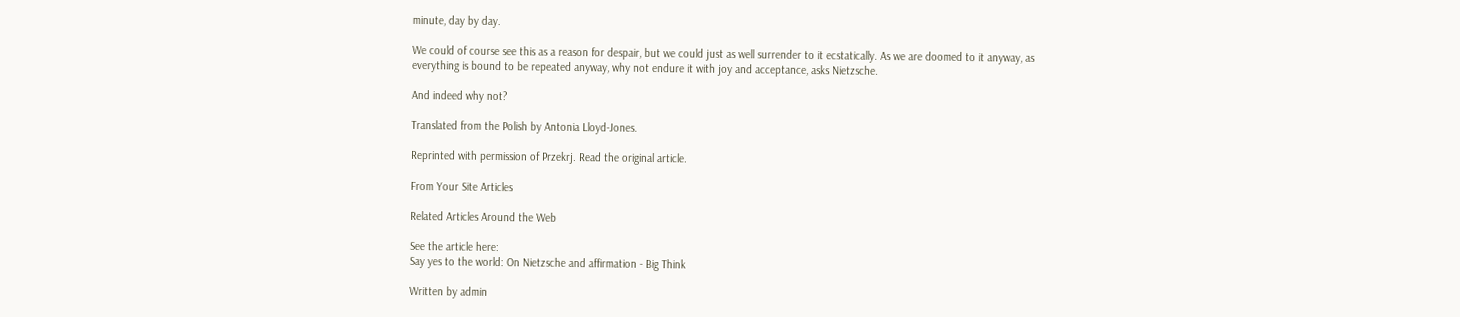minute, day by day.

We could of course see this as a reason for despair, but we could just as well surrender to it ecstatically. As we are doomed to it anyway, as everything is bound to be repeated anyway, why not endure it with joy and acceptance, asks Nietzsche.

And indeed why not?

Translated from the Polish by Antonia Lloyd-Jones.

Reprinted with permission of Przekrj. Read the original article.

From Your Site Articles

Related Articles Around the Web

See the article here:
Say yes to the world: On Nietzsche and affirmation - Big Think

Written by admin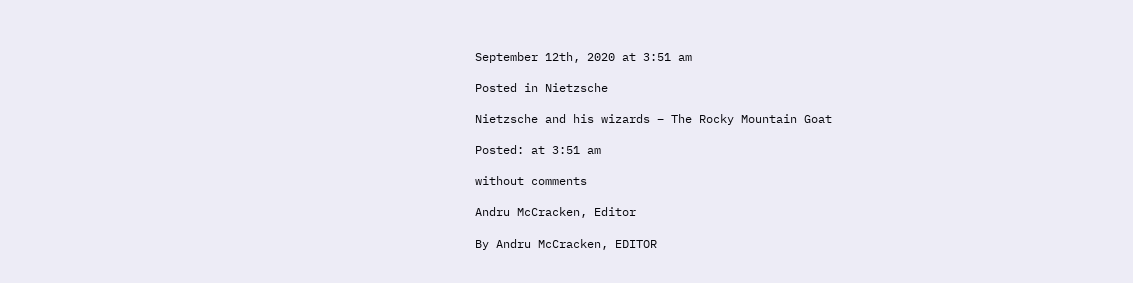September 12th, 2020 at 3:51 am

Posted in Nietzsche

Nietzsche and his wizards – The Rocky Mountain Goat

Posted: at 3:51 am

without comments

Andru McCracken, Editor

By Andru McCracken, EDITOR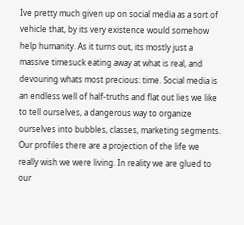Ive pretty much given up on social media as a sort of vehicle that, by its very existence would somehow help humanity. As it turns out, its mostly just a massive timesuck eating away at what is real, and devouring whats most precious: time. Social media is an endless well of half-truths and flat out lies we like to tell ourselves, a dangerous way to organize ourselves into bubbles, classes, marketing segments. Our profiles there are a projection of the life we really wish we were living. In reality we are glued to our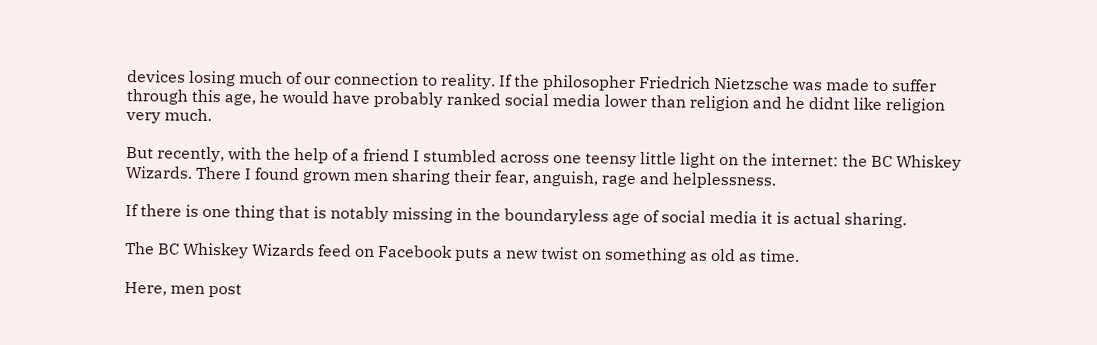devices losing much of our connection to reality. If the philosopher Friedrich Nietzsche was made to suffer through this age, he would have probably ranked social media lower than religion and he didnt like religion very much.

But recently, with the help of a friend I stumbled across one teensy little light on the internet: the BC Whiskey Wizards. There I found grown men sharing their fear, anguish, rage and helplessness.

If there is one thing that is notably missing in the boundaryless age of social media it is actual sharing.

The BC Whiskey Wizards feed on Facebook puts a new twist on something as old as time.

Here, men post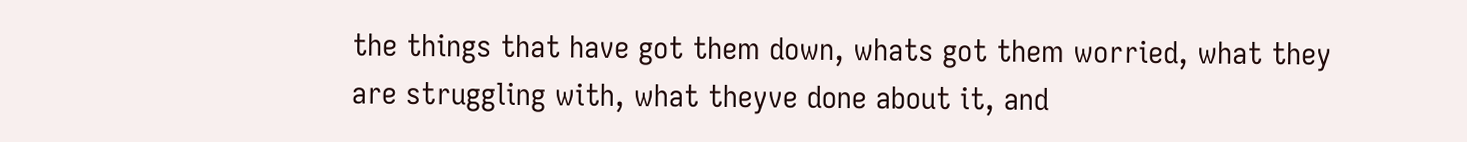the things that have got them down, whats got them worried, what they are struggling with, what theyve done about it, and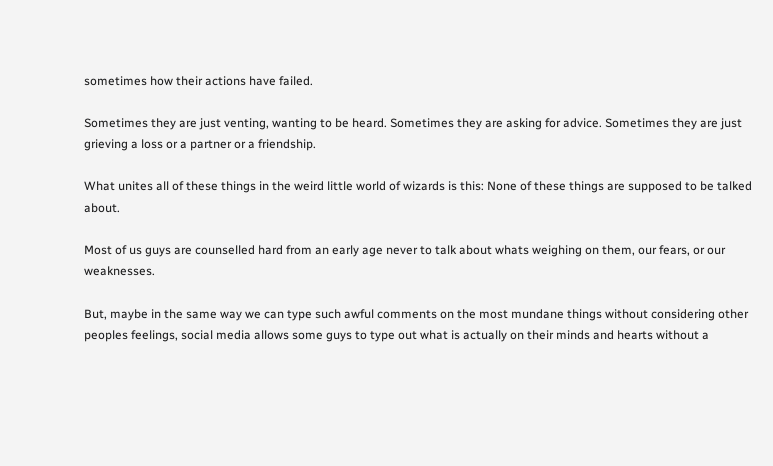sometimes how their actions have failed.

Sometimes they are just venting, wanting to be heard. Sometimes they are asking for advice. Sometimes they are just grieving a loss or a partner or a friendship.

What unites all of these things in the weird little world of wizards is this: None of these things are supposed to be talked about.

Most of us guys are counselled hard from an early age never to talk about whats weighing on them, our fears, or our weaknesses.

But, maybe in the same way we can type such awful comments on the most mundane things without considering other peoples feelings, social media allows some guys to type out what is actually on their minds and hearts without a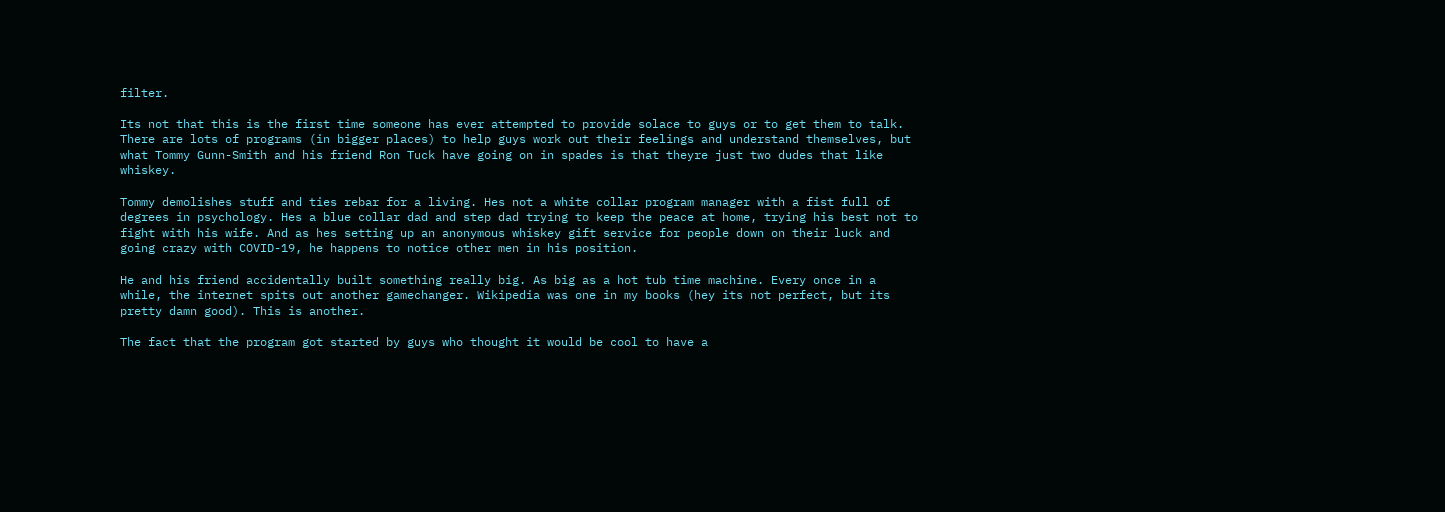filter.

Its not that this is the first time someone has ever attempted to provide solace to guys or to get them to talk. There are lots of programs (in bigger places) to help guys work out their feelings and understand themselves, but what Tommy Gunn-Smith and his friend Ron Tuck have going on in spades is that theyre just two dudes that like whiskey.

Tommy demolishes stuff and ties rebar for a living. Hes not a white collar program manager with a fist full of degrees in psychology. Hes a blue collar dad and step dad trying to keep the peace at home, trying his best not to fight with his wife. And as hes setting up an anonymous whiskey gift service for people down on their luck and going crazy with COVID-19, he happens to notice other men in his position.

He and his friend accidentally built something really big. As big as a hot tub time machine. Every once in a while, the internet spits out another gamechanger. Wikipedia was one in my books (hey its not perfect, but its pretty damn good). This is another.

The fact that the program got started by guys who thought it would be cool to have a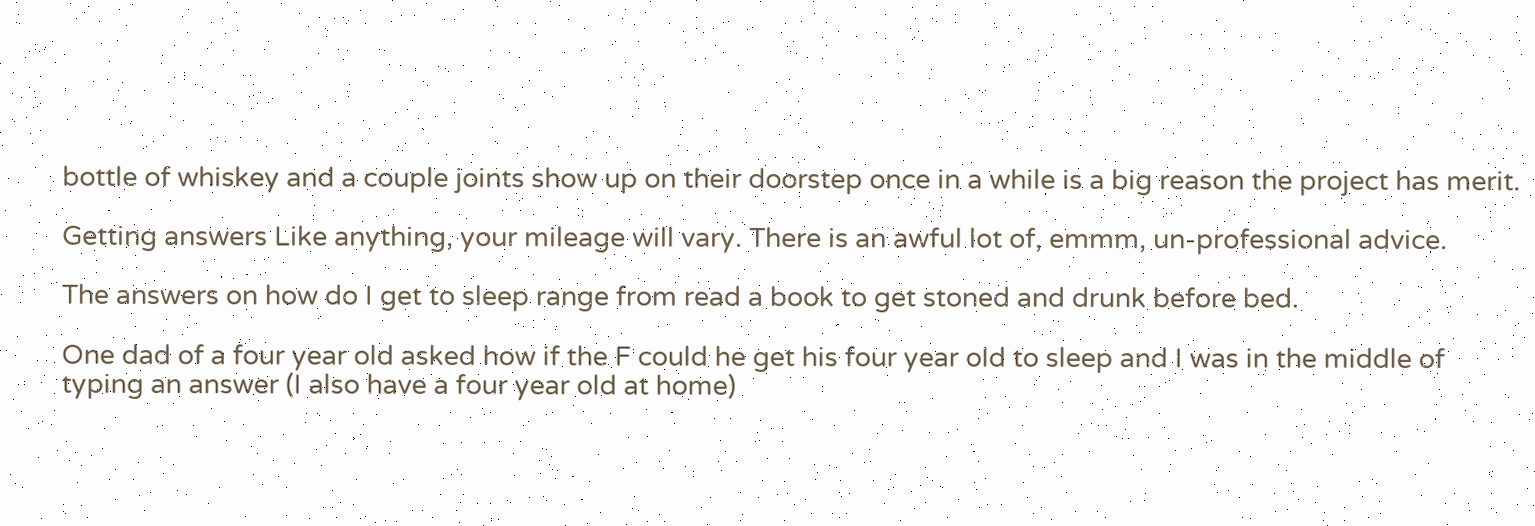bottle of whiskey and a couple joints show up on their doorstep once in a while is a big reason the project has merit.

Getting answers Like anything, your mileage will vary. There is an awful lot of, emmm, un-professional advice.

The answers on how do I get to sleep range from read a book to get stoned and drunk before bed.

One dad of a four year old asked how if the F could he get his four year old to sleep and I was in the middle of typing an answer (I also have a four year old at home)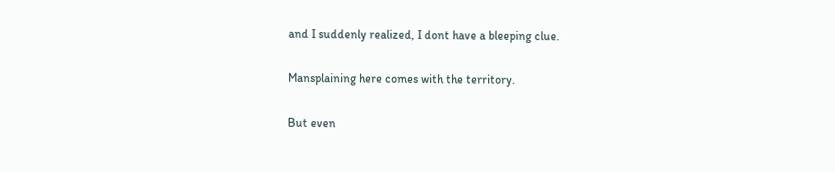and I suddenly realized, I dont have a bleeping clue.

Mansplaining here comes with the territory.

But even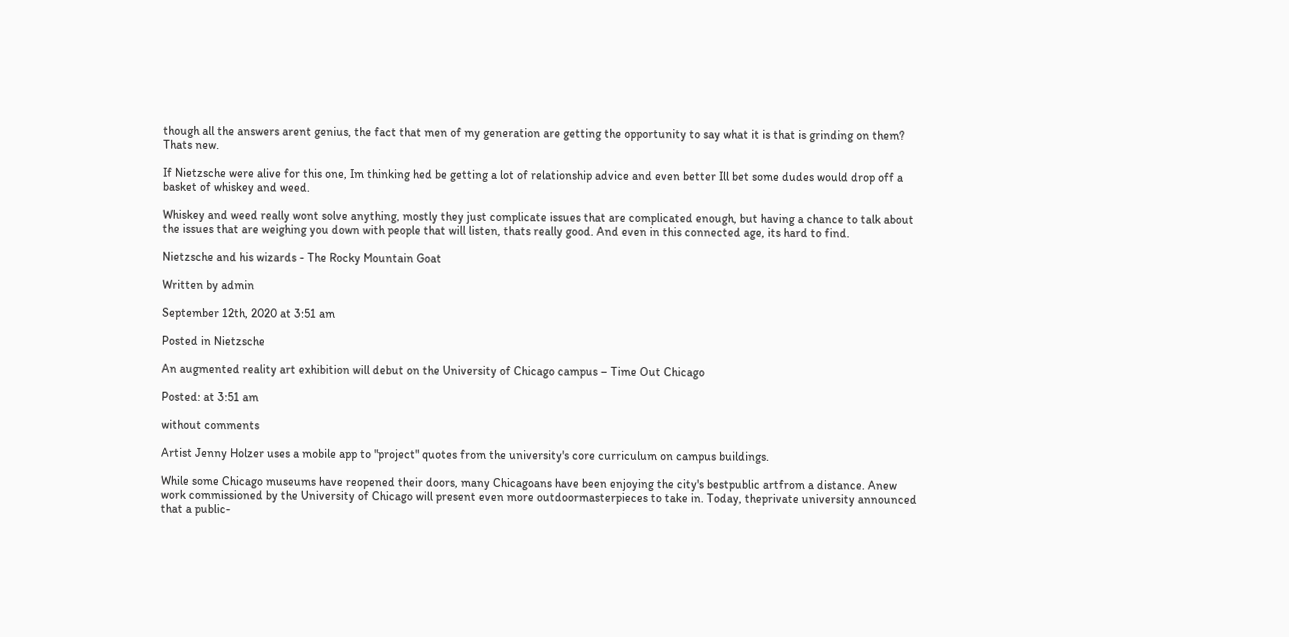though all the answers arent genius, the fact that men of my generation are getting the opportunity to say what it is that is grinding on them? Thats new.

If Nietzsche were alive for this one, Im thinking hed be getting a lot of relationship advice and even better Ill bet some dudes would drop off a basket of whiskey and weed.

Whiskey and weed really wont solve anything, mostly they just complicate issues that are complicated enough, but having a chance to talk about the issues that are weighing you down with people that will listen, thats really good. And even in this connected age, its hard to find.

Nietzsche and his wizards - The Rocky Mountain Goat

Written by admin

September 12th, 2020 at 3:51 am

Posted in Nietzsche

An augmented reality art exhibition will debut on the University of Chicago campus – Time Out Chicago

Posted: at 3:51 am

without comments

Artist Jenny Holzer uses a mobile app to "project" quotes from the university's core curriculum on campus buildings.

While some Chicago museums have reopened their doors, many Chicagoans have been enjoying the city's bestpublic artfrom a distance. Anew work commissioned by the University of Chicago will present even more outdoormasterpieces to take in. Today, theprivate university announced that a public-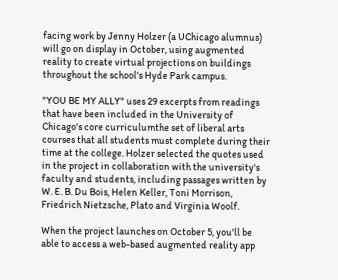facing work by Jenny Holzer (a UChicago alumnus) will go on display in October, using augmented reality to create virtual projections on buildings throughout the school's Hyde Park campus.

"YOU BE MY ALLY" uses 29 excerpts from readings that have been included in the University of Chicago's core curriculumthe set of liberal arts courses that all students must complete during their time at the college. Holzer selected the quotes used in the project in collaboration with the university's faculty and students, including passages written by W. E. B. Du Bois, Helen Keller, Toni Morrison, Friedrich Nietzsche, Plato and Virginia Woolf.

When the project launches on October 5, you'll be able to access a web-based augmented reality app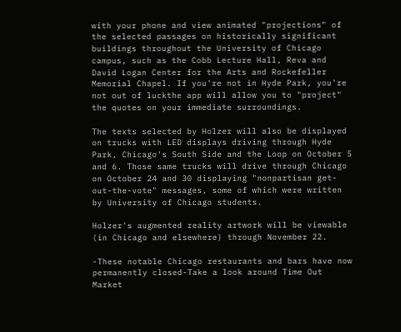with your phone and view animated "projections" of the selected passages on historically significant buildings throughout the University of Chicago campus, such as the Cobb Lecture Hall, Reva and David Logan Center for the Arts and Rockefeller Memorial Chapel. If you're not in Hyde Park, you're not out of luckthe app will allow you to "project" the quotes on your immediate surroundings.

The texts selected by Holzer will also be displayed on trucks with LED displays driving through Hyde Park, Chicago's South Side and the Loop on October 5 and 6. Those same trucks will drive through Chicago on October 24 and 30 displaying "nonpartisan get-out-the-vote" messages, some of which were written by University of Chicago students.

Holzer's augmented reality artwork will be viewable (in Chicago and elsewhere) through November 22.

-These notable Chicago restaurants and bars have now permanently closed-Take a look around Time Out Market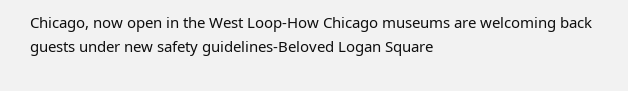Chicago, now open in the West Loop-How Chicago museums are welcoming back guests under new safety guidelines-Beloved Logan Square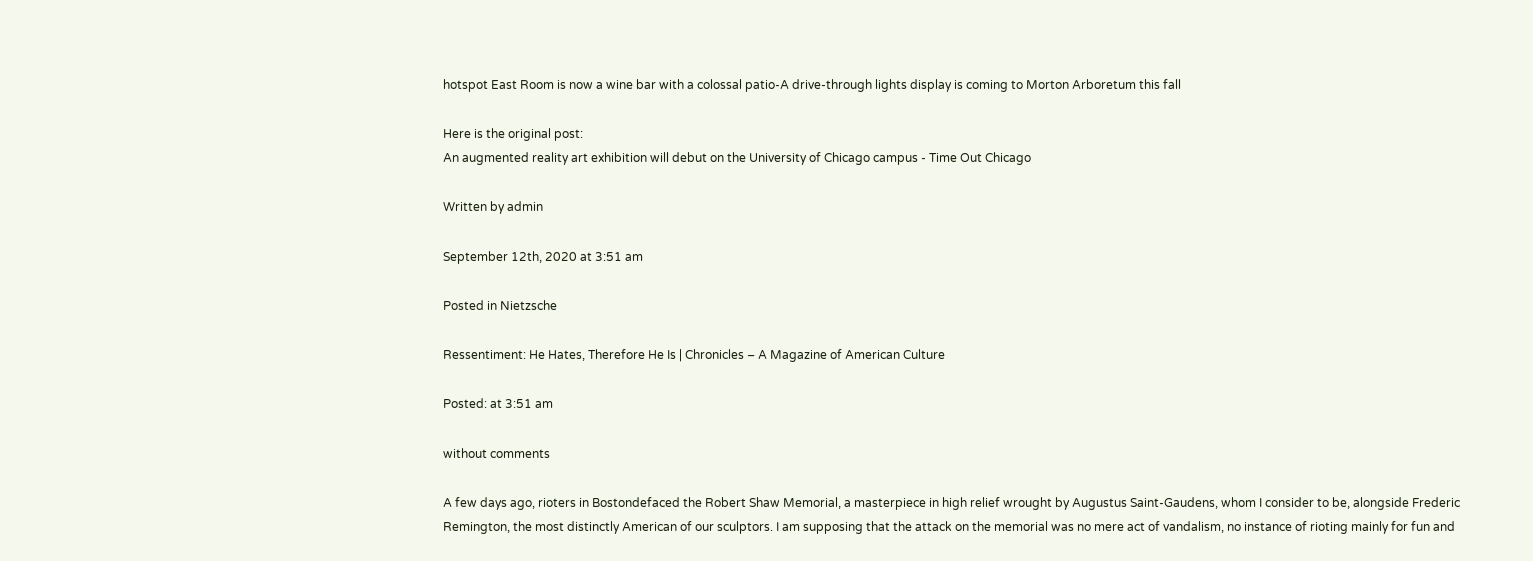hotspot East Room is now a wine bar with a colossal patio-A drive-through lights display is coming to Morton Arboretum this fall

Here is the original post:
An augmented reality art exhibition will debut on the University of Chicago campus - Time Out Chicago

Written by admin

September 12th, 2020 at 3:51 am

Posted in Nietzsche

Ressentiment: He Hates, Therefore He Is | Chronicles – A Magazine of American Culture

Posted: at 3:51 am

without comments

A few days ago, rioters in Bostondefaced the Robert Shaw Memorial, a masterpiece in high relief wrought by Augustus Saint-Gaudens, whom I consider to be, alongside Frederic Remington, the most distinctly American of our sculptors. I am supposing that the attack on the memorial was no mere act of vandalism, no instance of rioting mainly for fun and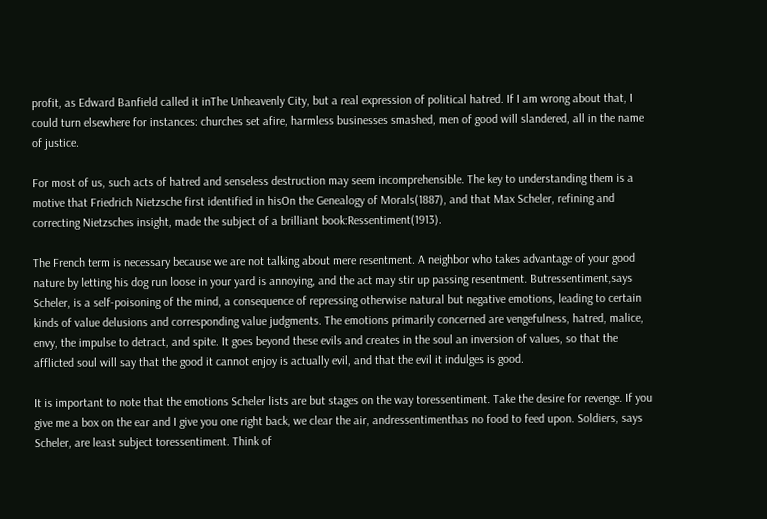profit, as Edward Banfield called it inThe Unheavenly City, but a real expression of political hatred. If I am wrong about that, I could turn elsewhere for instances: churches set afire, harmless businesses smashed, men of good will slandered, all in the name of justice.

For most of us, such acts of hatred and senseless destruction may seem incomprehensible. The key to understanding them is a motive that Friedrich Nietzsche first identified in hisOn the Genealogy of Morals(1887), and that Max Scheler, refining and correcting Nietzsches insight, made the subject of a brilliant book:Ressentiment(1913).

The French term is necessary because we are not talking about mere resentment. A neighbor who takes advantage of your good nature by letting his dog run loose in your yard is annoying, and the act may stir up passing resentment. Butressentiment,says Scheler, is a self-poisoning of the mind, a consequence of repressing otherwise natural but negative emotions, leading to certain kinds of value delusions and corresponding value judgments. The emotions primarily concerned are vengefulness, hatred, malice, envy, the impulse to detract, and spite. It goes beyond these evils and creates in the soul an inversion of values, so that the afflicted soul will say that the good it cannot enjoy is actually evil, and that the evil it indulges is good.

It is important to note that the emotions Scheler lists are but stages on the way toressentiment. Take the desire for revenge. If you give me a box on the ear and I give you one right back, we clear the air, andressentimenthas no food to feed upon. Soldiers, says Scheler, are least subject toressentiment. Think of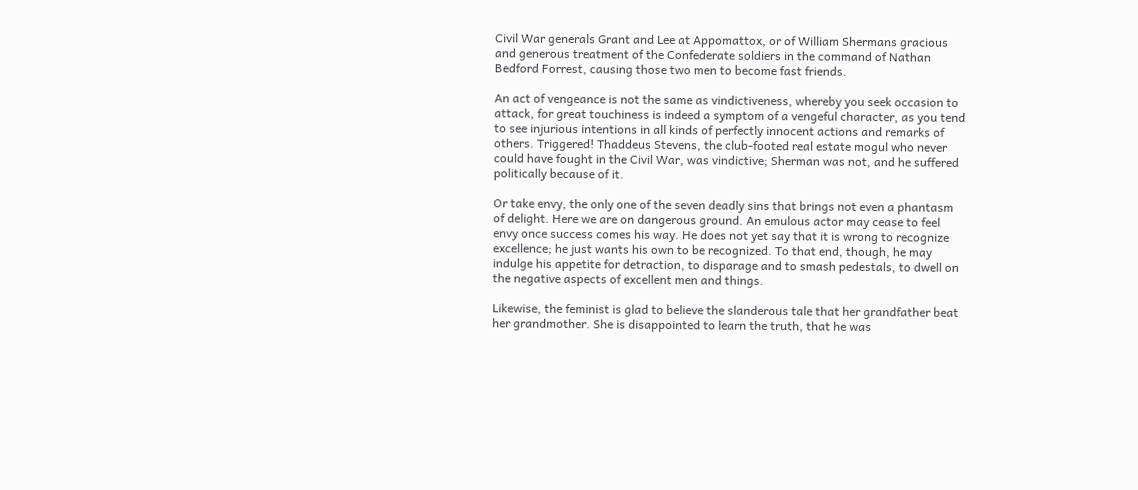Civil War generals Grant and Lee at Appomattox, or of William Shermans gracious and generous treatment of the Confederate soldiers in the command of Nathan Bedford Forrest, causing those two men to become fast friends.

An act of vengeance is not the same as vindictiveness, whereby you seek occasion to attack, for great touchiness is indeed a symptom of a vengeful character, as you tend to see injurious intentions in all kinds of perfectly innocent actions and remarks of others. Triggered! Thaddeus Stevens, the club-footed real estate mogul who never could have fought in the Civil War, was vindictive; Sherman was not, and he suffered politically because of it.

Or take envy, the only one of the seven deadly sins that brings not even a phantasm of delight. Here we are on dangerous ground. An emulous actor may cease to feel envy once success comes his way. He does not yet say that it is wrong to recognize excellence; he just wants his own to be recognized. To that end, though, he may indulge his appetite for detraction, to disparage and to smash pedestals, to dwell on the negative aspects of excellent men and things.

Likewise, the feminist is glad to believe the slanderous tale that her grandfather beat her grandmother. She is disappointed to learn the truth, that he was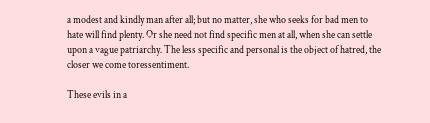a modest and kindly man after all; but no matter, she who seeks for bad men to hate will find plenty. Or she need not find specific men at all, when she can settle upon a vague patriarchy. The less specific and personal is the object of hatred, the closer we come toressentiment.

These evils in a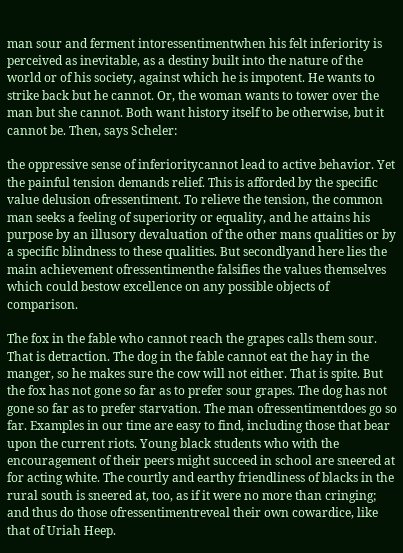man sour and ferment intoressentimentwhen his felt inferiority is perceived as inevitable, as a destiny built into the nature of the world or of his society, against which he is impotent. He wants to strike back but he cannot. Or, the woman wants to tower over the man but she cannot. Both want history itself to be otherwise, but it cannot be. Then, says Scheler:

the oppressive sense of inferioritycannot lead to active behavior. Yet the painful tension demands relief. This is afforded by the specific value delusion ofressentiment. To relieve the tension, the common man seeks a feeling of superiority or equality, and he attains his purpose by an illusory devaluation of the other mans qualities or by a specific blindness to these qualities. But secondlyand here lies the main achievement ofressentimenthe falsifies the values themselves which could bestow excellence on any possible objects of comparison.

The fox in the fable who cannot reach the grapes calls them sour. That is detraction. The dog in the fable cannot eat the hay in the manger, so he makes sure the cow will not either. That is spite. But the fox has not gone so far as to prefer sour grapes. The dog has not gone so far as to prefer starvation. The man ofressentimentdoes go so far. Examples in our time are easy to find, including those that bear upon the current riots. Young black students who with the encouragement of their peers might succeed in school are sneered at for acting white. The courtly and earthy friendliness of blacks in the rural south is sneered at, too, as if it were no more than cringing; and thus do those ofressentimentreveal their own cowardice, like that of Uriah Heep.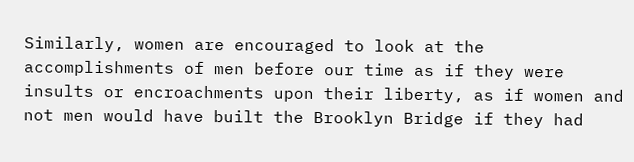Similarly, women are encouraged to look at the accomplishments of men before our time as if they were insults or encroachments upon their liberty, as if women and not men would have built the Brooklyn Bridge if they had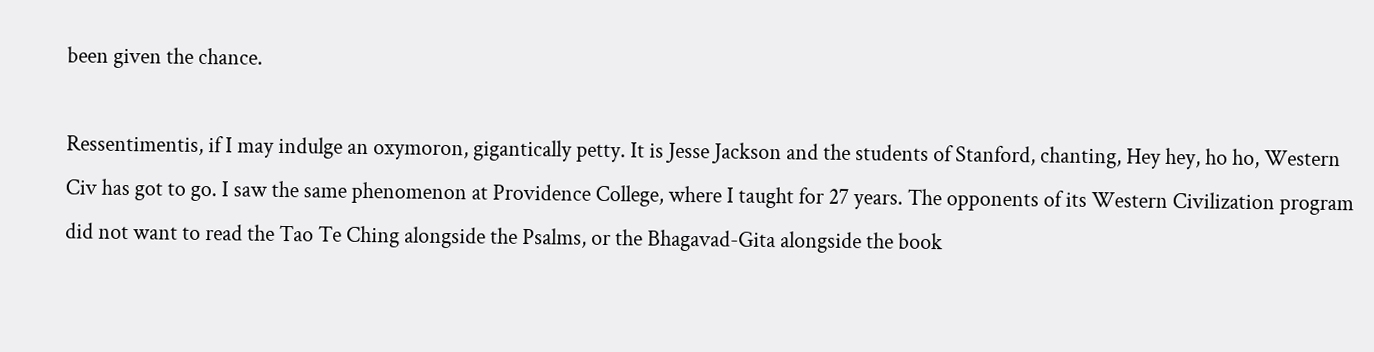been given the chance.

Ressentimentis, if I may indulge an oxymoron, gigantically petty. It is Jesse Jackson and the students of Stanford, chanting, Hey hey, ho ho, Western Civ has got to go. I saw the same phenomenon at Providence College, where I taught for 27 years. The opponents of its Western Civilization program did not want to read the Tao Te Ching alongside the Psalms, or the Bhagavad-Gita alongside the book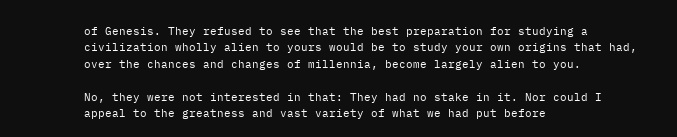of Genesis. They refused to see that the best preparation for studying a civilization wholly alien to yours would be to study your own origins that had, over the chances and changes of millennia, become largely alien to you.

No, they were not interested in that: They had no stake in it. Nor could I appeal to the greatness and vast variety of what we had put before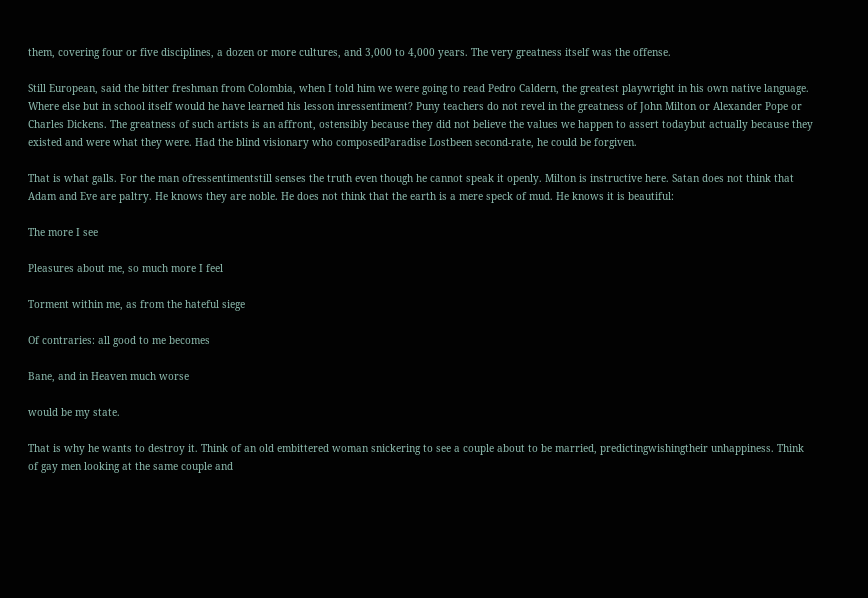them, covering four or five disciplines, a dozen or more cultures, and 3,000 to 4,000 years. The very greatness itself was the offense.

Still European, said the bitter freshman from Colombia, when I told him we were going to read Pedro Caldern, the greatest playwright in his own native language. Where else but in school itself would he have learned his lesson inressentiment? Puny teachers do not revel in the greatness of John Milton or Alexander Pope or Charles Dickens. The greatness of such artists is an affront, ostensibly because they did not believe the values we happen to assert todaybut actually because they existed and were what they were. Had the blind visionary who composedParadise Lostbeen second-rate, he could be forgiven.

That is what galls. For the man ofressentimentstill senses the truth even though he cannot speak it openly. Milton is instructive here. Satan does not think that Adam and Eve are paltry. He knows they are noble. He does not think that the earth is a mere speck of mud. He knows it is beautiful:

The more I see

Pleasures about me, so much more I feel

Torment within me, as from the hateful siege

Of contraries: all good to me becomes

Bane, and in Heaven much worse

would be my state.

That is why he wants to destroy it. Think of an old embittered woman snickering to see a couple about to be married, predictingwishingtheir unhappiness. Think of gay men looking at the same couple and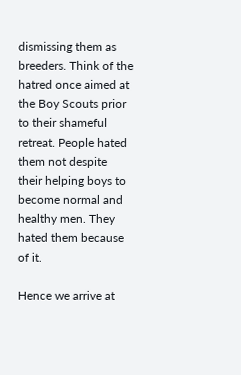dismissing them as breeders. Think of the hatred once aimed at the Boy Scouts prior to their shameful retreat. People hated them not despite their helping boys to become normal and healthy men. They hated them because of it.

Hence we arrive at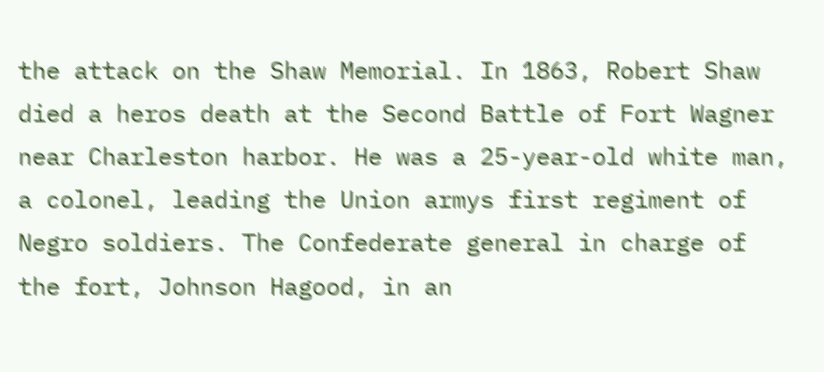the attack on the Shaw Memorial. In 1863, Robert Shaw died a heros death at the Second Battle of Fort Wagner near Charleston harbor. He was a 25-year-old white man, a colonel, leading the Union armys first regiment of Negro soldiers. The Confederate general in charge of the fort, Johnson Hagood, in an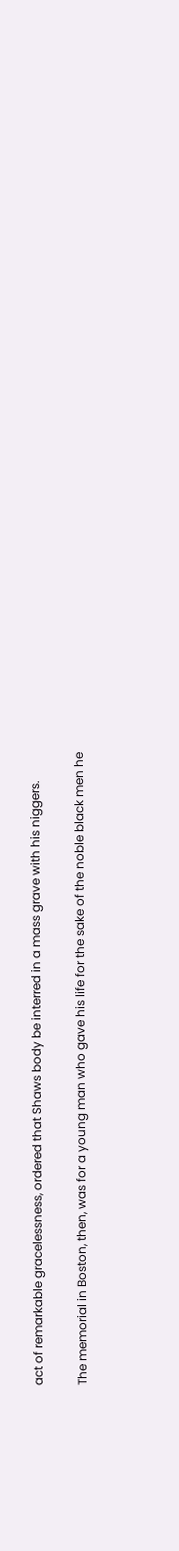act of remarkable gracelessness, ordered that Shaws body be interred in a mass grave with his niggers.

The memorial in Boston, then, was for a young man who gave his life for the sake of the noble black men he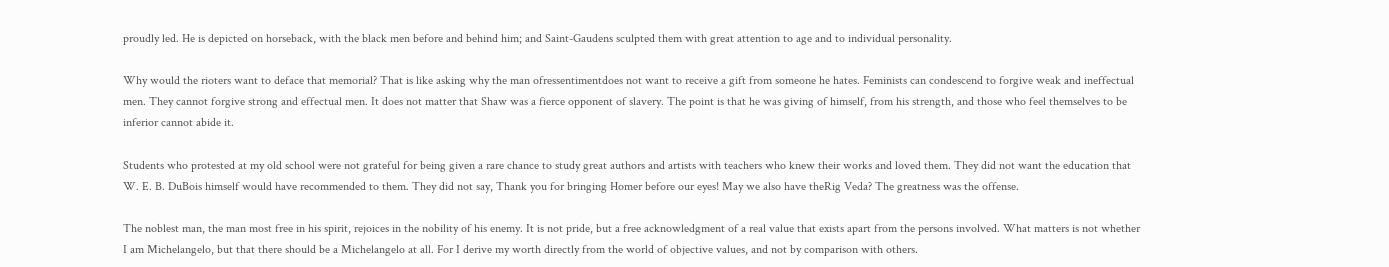proudly led. He is depicted on horseback, with the black men before and behind him; and Saint-Gaudens sculpted them with great attention to age and to individual personality.

Why would the rioters want to deface that memorial? That is like asking why the man ofressentimentdoes not want to receive a gift from someone he hates. Feminists can condescend to forgive weak and ineffectual men. They cannot forgive strong and effectual men. It does not matter that Shaw was a fierce opponent of slavery. The point is that he was giving of himself, from his strength, and those who feel themselves to be inferior cannot abide it.

Students who protested at my old school were not grateful for being given a rare chance to study great authors and artists with teachers who knew their works and loved them. They did not want the education that W. E. B. DuBois himself would have recommended to them. They did not say, Thank you for bringing Homer before our eyes! May we also have theRig Veda? The greatness was the offense.

The noblest man, the man most free in his spirit, rejoices in the nobility of his enemy. It is not pride, but a free acknowledgment of a real value that exists apart from the persons involved. What matters is not whether I am Michelangelo, but that there should be a Michelangelo at all. For I derive my worth directly from the world of objective values, and not by comparison with others.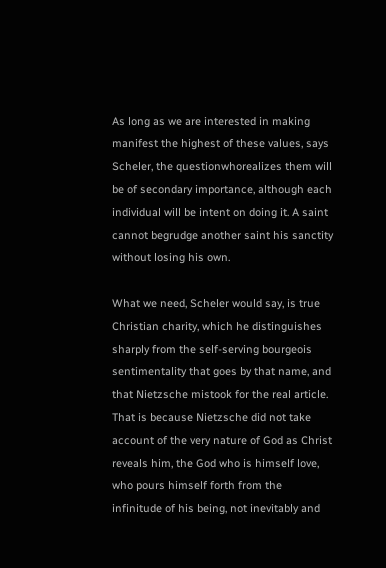As long as we are interested in making manifest the highest of these values, says Scheler, the questionwhorealizes them will be of secondary importance, although each individual will be intent on doing it. A saint cannot begrudge another saint his sanctity without losing his own.

What we need, Scheler would say, is true Christian charity, which he distinguishes sharply from the self-serving bourgeois sentimentality that goes by that name, and that Nietzsche mistook for the real article. That is because Nietzsche did not take account of the very nature of God as Christ reveals him, the God who is himself love, who pours himself forth from the infinitude of his being, not inevitably and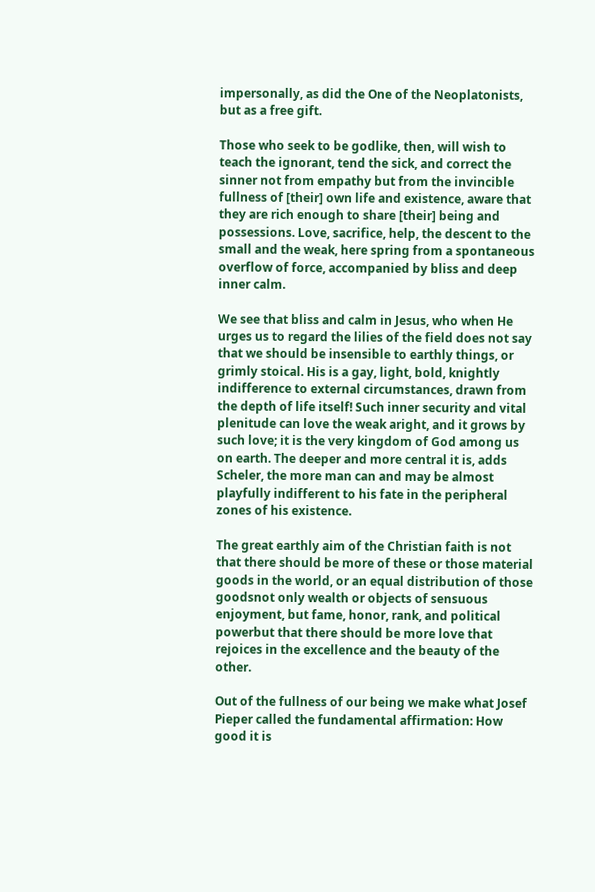impersonally, as did the One of the Neoplatonists, but as a free gift.

Those who seek to be godlike, then, will wish to teach the ignorant, tend the sick, and correct the sinner not from empathy but from the invincible fullness of [their] own life and existence, aware that they are rich enough to share [their] being and possessions. Love, sacrifice, help, the descent to the small and the weak, here spring from a spontaneous overflow of force, accompanied by bliss and deep inner calm.

We see that bliss and calm in Jesus, who when He urges us to regard the lilies of the field does not say that we should be insensible to earthly things, or grimly stoical. His is a gay, light, bold, knightly indifference to external circumstances, drawn from the depth of life itself! Such inner security and vital plenitude can love the weak aright, and it grows by such love; it is the very kingdom of God among us on earth. The deeper and more central it is, adds Scheler, the more man can and may be almost playfully indifferent to his fate in the peripheral zones of his existence.

The great earthly aim of the Christian faith is not that there should be more of these or those material goods in the world, or an equal distribution of those goodsnot only wealth or objects of sensuous enjoyment, but fame, honor, rank, and political powerbut that there should be more love that rejoices in the excellence and the beauty of the other.

Out of the fullness of our being we make what Josef Pieper called the fundamental affirmation: How good it is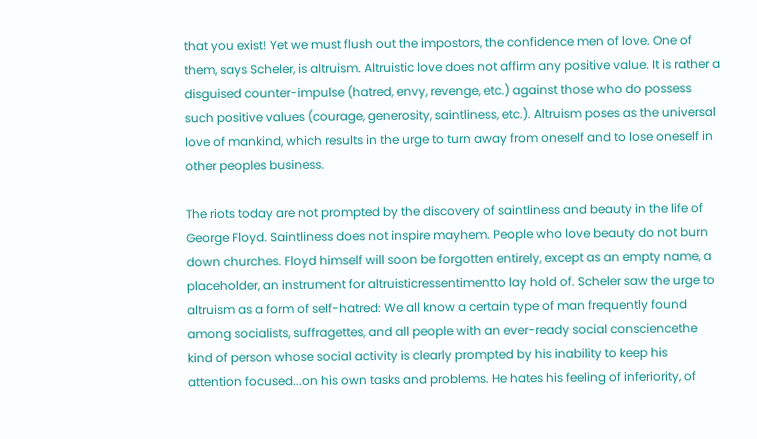that you exist! Yet we must flush out the impostors, the confidence men of love. One of them, says Scheler, is altruism. Altruistic love does not affirm any positive value. It is rather a disguised counter-impulse (hatred, envy, revenge, etc.) against those who do possess such positive values (courage, generosity, saintliness, etc.). Altruism poses as the universal love of mankind, which results in the urge to turn away from oneself and to lose oneself in other peoples business.

The riots today are not prompted by the discovery of saintliness and beauty in the life of George Floyd. Saintliness does not inspire mayhem. People who love beauty do not burn down churches. Floyd himself will soon be forgotten entirely, except as an empty name, a placeholder, an instrument for altruisticressentimentto lay hold of. Scheler saw the urge to altruism as a form of self-hatred: We all know a certain type of man frequently found among socialists, suffragettes, and all people with an ever-ready social consciencethe kind of person whose social activity is clearly prompted by his inability to keep his attention focused...on his own tasks and problems. He hates his feeling of inferiority, of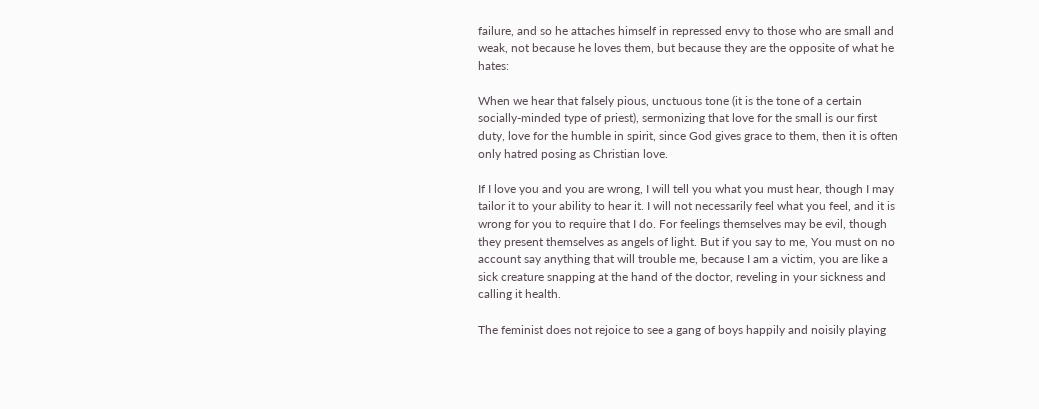failure, and so he attaches himself in repressed envy to those who are small and weak, not because he loves them, but because they are the opposite of what he hates:

When we hear that falsely pious, unctuous tone (it is the tone of a certain socially-minded type of priest), sermonizing that love for the small is our first duty, love for the humble in spirit, since God gives grace to them, then it is often only hatred posing as Christian love.

If I love you and you are wrong, I will tell you what you must hear, though I may tailor it to your ability to hear it. I will not necessarily feel what you feel, and it is wrong for you to require that I do. For feelings themselves may be evil, though they present themselves as angels of light. But if you say to me, You must on no account say anything that will trouble me, because I am a victim, you are like a sick creature snapping at the hand of the doctor, reveling in your sickness and calling it health.

The feminist does not rejoice to see a gang of boys happily and noisily playing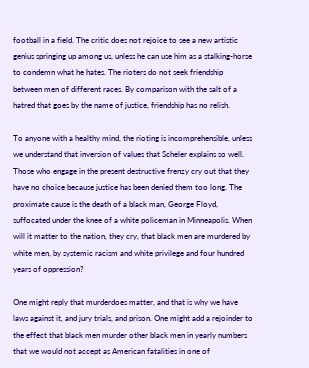football in a field. The critic does not rejoice to see a new artistic genius springing up among us, unless he can use him as a stalking-horse to condemn what he hates. The rioters do not seek friendship between men of different races. By comparison with the salt of a hatred that goes by the name of justice, friendship has no relish.

To anyone with a healthy mind, the rioting is incomprehensible, unless we understand that inversion of values that Scheler explains so well. Those who engage in the present destructive frenzy cry out that they have no choice because justice has been denied them too long. The proximate cause is the death of a black man, George Floyd, suffocated under the knee of a white policeman in Minneapolis. When will it matter to the nation, they cry, that black men are murdered by white men, by systemic racism and white privilege and four hundred years of oppression?

One might reply that murderdoes matter, and that is why we have laws against it, and jury trials, and prison. One might add a rejoinder to the effect that black men murder other black men in yearly numbers that we would not accept as American fatalities in one of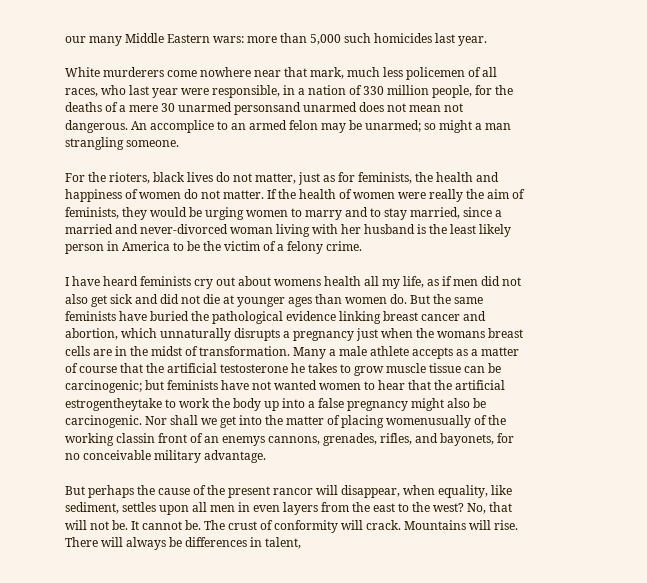our many Middle Eastern wars: more than 5,000 such homicides last year.

White murderers come nowhere near that mark, much less policemen of all races, who last year were responsible, in a nation of 330 million people, for the deaths of a mere 30 unarmed personsand unarmed does not mean not dangerous. An accomplice to an armed felon may be unarmed; so might a man strangling someone.

For the rioters, black lives do not matter, just as for feminists, the health and happiness of women do not matter. If the health of women were really the aim of feminists, they would be urging women to marry and to stay married, since a married and never-divorced woman living with her husband is the least likely person in America to be the victim of a felony crime.

I have heard feminists cry out about womens health all my life, as if men did not also get sick and did not die at younger ages than women do. But the same feminists have buried the pathological evidence linking breast cancer and abortion, which unnaturally disrupts a pregnancy just when the womans breast cells are in the midst of transformation. Many a male athlete accepts as a matter of course that the artificial testosterone he takes to grow muscle tissue can be carcinogenic; but feminists have not wanted women to hear that the artificial estrogentheytake to work the body up into a false pregnancy might also be carcinogenic. Nor shall we get into the matter of placing womenusually of the working classin front of an enemys cannons, grenades, rifles, and bayonets, for no conceivable military advantage.

But perhaps the cause of the present rancor will disappear, when equality, like sediment, settles upon all men in even layers from the east to the west? No, that will not be. It cannot be. The crust of conformity will crack. Mountains will rise. There will always be differences in talent,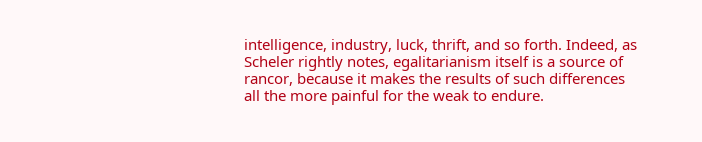intelligence, industry, luck, thrift, and so forth. Indeed, as Scheler rightly notes, egalitarianism itself is a source of rancor, because it makes the results of such differences all the more painful for the weak to endure.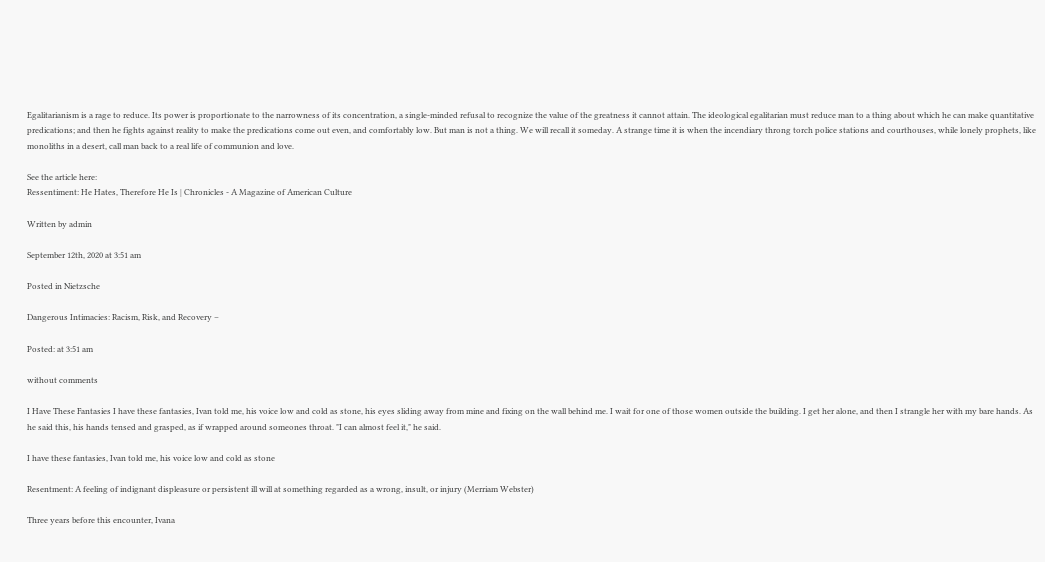Egalitarianism is a rage to reduce. Its power is proportionate to the narrowness of its concentration, a single-minded refusal to recognize the value of the greatness it cannot attain. The ideological egalitarian must reduce man to a thing about which he can make quantitative predications; and then he fights against reality to make the predications come out even, and comfortably low. But man is not a thing. We will recall it someday. A strange time it is when the incendiary throng torch police stations and courthouses, while lonely prophets, like monoliths in a desert, call man back to a real life of communion and love.

See the article here:
Ressentiment: He Hates, Therefore He Is | Chronicles - A Magazine of American Culture

Written by admin

September 12th, 2020 at 3:51 am

Posted in Nietzsche

Dangerous Intimacies: Racism, Risk, and Recovery –

Posted: at 3:51 am

without comments

I Have These Fantasies I have these fantasies, Ivan told me, his voice low and cold as stone, his eyes sliding away from mine and fixing on the wall behind me. I wait for one of those women outside the building. I get her alone, and then I strangle her with my bare hands. As he said this, his hands tensed and grasped, as if wrapped around someones throat. "I can almost feel it," he said.

I have these fantasies, Ivan told me, his voice low and cold as stone

Resentment: A feeling of indignant displeasure or persistent ill will at something regarded as a wrong, insult, or injury (Merriam Webster)

Three years before this encounter, Ivana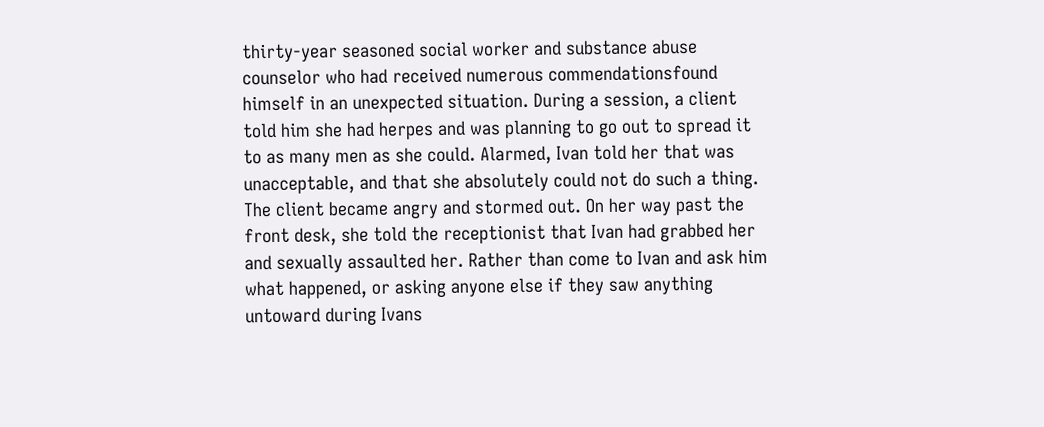thirty-year seasoned social worker and substance abuse counselor who had received numerous commendationsfound himself in an unexpected situation. During a session, a client told him she had herpes and was planning to go out to spread it to as many men as she could. Alarmed, Ivan told her that was unacceptable, and that she absolutely could not do such a thing. The client became angry and stormed out. On her way past the front desk, she told the receptionist that Ivan had grabbed her and sexually assaulted her. Rather than come to Ivan and ask him what happened, or asking anyone else if they saw anything untoward during Ivans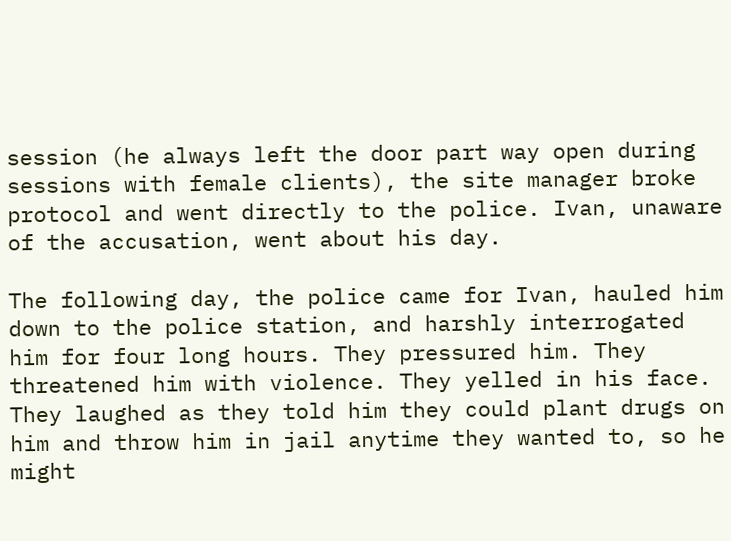session (he always left the door part way open during sessions with female clients), the site manager broke protocol and went directly to the police. Ivan, unaware of the accusation, went about his day.

The following day, the police came for Ivan, hauled him down to the police station, and harshly interrogated him for four long hours. They pressured him. They threatened him with violence. They yelled in his face. They laughed as they told him they could plant drugs on him and throw him in jail anytime they wanted to, so he might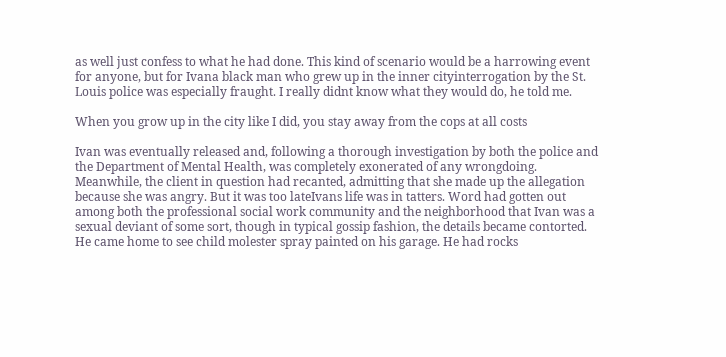as well just confess to what he had done. This kind of scenario would be a harrowing event for anyone, but for Ivana black man who grew up in the inner cityinterrogation by the St. Louis police was especially fraught. I really didnt know what they would do, he told me.

When you grow up in the city like I did, you stay away from the cops at all costs

Ivan was eventually released and, following a thorough investigation by both the police and the Department of Mental Health, was completely exonerated of any wrongdoing. Meanwhile, the client in question had recanted, admitting that she made up the allegation because she was angry. But it was too lateIvans life was in tatters. Word had gotten out among both the professional social work community and the neighborhood that Ivan was a sexual deviant of some sort, though in typical gossip fashion, the details became contorted. He came home to see child molester spray painted on his garage. He had rocks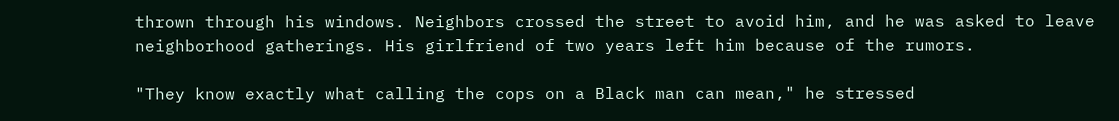thrown through his windows. Neighbors crossed the street to avoid him, and he was asked to leave neighborhood gatherings. His girlfriend of two years left him because of the rumors.

"They know exactly what calling the cops on a Black man can mean," he stressed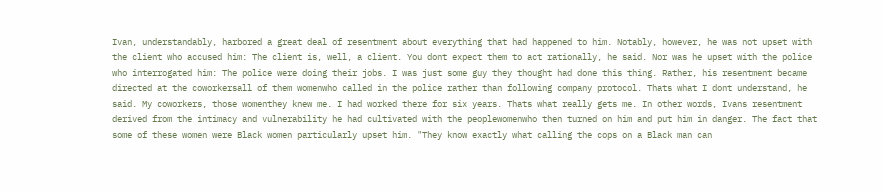Ivan, understandably, harbored a great deal of resentment about everything that had happened to him. Notably, however, he was not upset with the client who accused him: The client is, well, a client. You dont expect them to act rationally, he said. Nor was he upset with the police who interrogated him: The police were doing their jobs. I was just some guy they thought had done this thing. Rather, his resentment became directed at the coworkersall of them womenwho called in the police rather than following company protocol. Thats what I dont understand, he said. My coworkers, those womenthey knew me. I had worked there for six years. Thats what really gets me. In other words, Ivans resentment derived from the intimacy and vulnerability he had cultivated with the peoplewomenwho then turned on him and put him in danger. The fact that some of these women were Black women particularly upset him. "They know exactly what calling the cops on a Black man can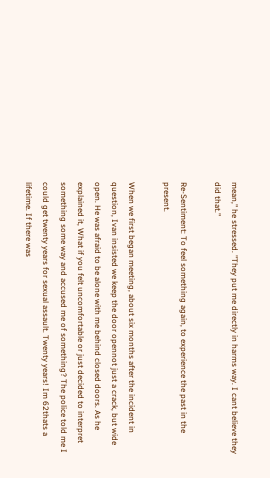mean," he stressed. "They put me directly in harms way. I cant believe they did that."

Re-Sentiment: To feel something again, to experience the past in the present.

When we first began meeting, about six months after the incident in question, Ivan insisted we keep the door opennot just a crack, but wide open. He was afraid to be alone with me behind closed doors. As he explained it, What if you felt uncomfortable or just decided to interpret something some way and accused me of something? The police told me I could get twenty years for sexual assault. Twenty years! Im 62thats a lifetime. If there was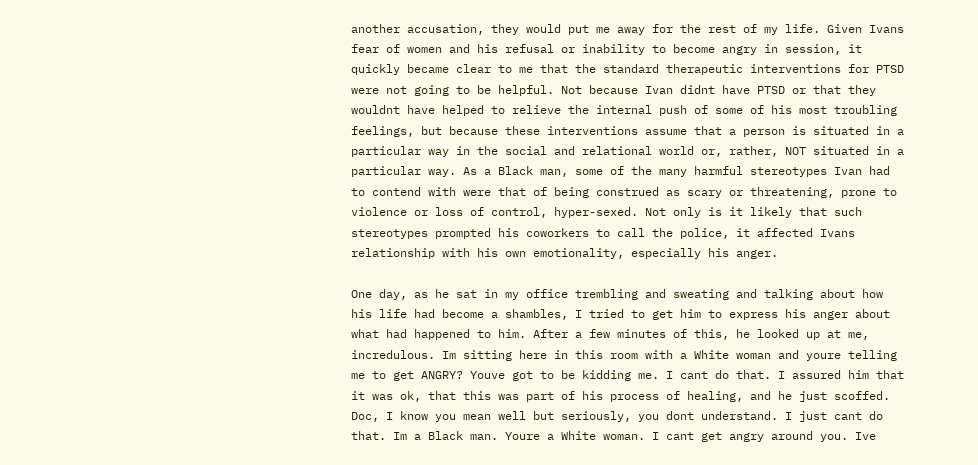another accusation, they would put me away for the rest of my life. Given Ivans fear of women and his refusal or inability to become angry in session, it quickly became clear to me that the standard therapeutic interventions for PTSD were not going to be helpful. Not because Ivan didnt have PTSD or that they wouldnt have helped to relieve the internal push of some of his most troubling feelings, but because these interventions assume that a person is situated in a particular way in the social and relational world or, rather, NOT situated in a particular way. As a Black man, some of the many harmful stereotypes Ivan had to contend with were that of being construed as scary or threatening, prone to violence or loss of control, hyper-sexed. Not only is it likely that such stereotypes prompted his coworkers to call the police, it affected Ivans relationship with his own emotionality, especially his anger.

One day, as he sat in my office trembling and sweating and talking about how his life had become a shambles, I tried to get him to express his anger about what had happened to him. After a few minutes of this, he looked up at me, incredulous. Im sitting here in this room with a White woman and youre telling me to get ANGRY? Youve got to be kidding me. I cant do that. I assured him that it was ok, that this was part of his process of healing, and he just scoffed. Doc, I know you mean well but seriously, you dont understand. I just cant do that. Im a Black man. Youre a White woman. I cant get angry around you. Ive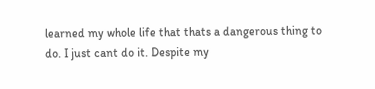learned my whole life that thats a dangerous thing to do. I just cant do it. Despite my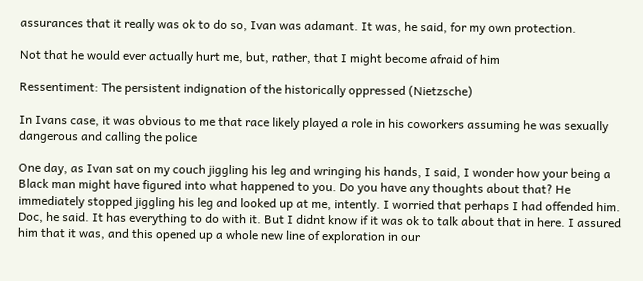assurances that it really was ok to do so, Ivan was adamant. It was, he said, for my own protection.

Not that he would ever actually hurt me, but, rather, that I might become afraid of him

Ressentiment: The persistent indignation of the historically oppressed (Nietzsche)

In Ivans case, it was obvious to me that race likely played a role in his coworkers assuming he was sexually dangerous and calling the police

One day, as Ivan sat on my couch jiggling his leg and wringing his hands, I said, I wonder how your being a Black man might have figured into what happened to you. Do you have any thoughts about that? He immediately stopped jiggling his leg and looked up at me, intently. I worried that perhaps I had offended him. Doc, he said. It has everything to do with it. But I didnt know if it was ok to talk about that in here. I assured him that it was, and this opened up a whole new line of exploration in our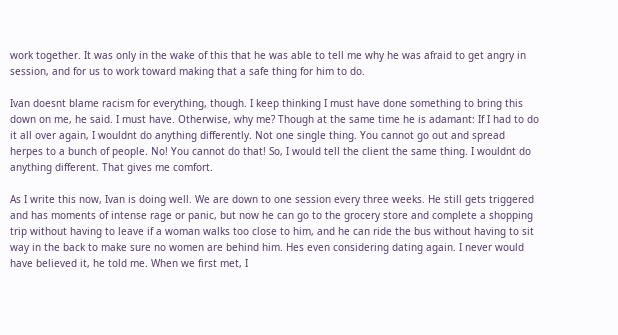work together. It was only in the wake of this that he was able to tell me why he was afraid to get angry in session, and for us to work toward making that a safe thing for him to do.

Ivan doesnt blame racism for everything, though. I keep thinking I must have done something to bring this down on me, he said. I must have. Otherwise, why me? Though at the same time he is adamant: If I had to do it all over again, I wouldnt do anything differently. Not one single thing. You cannot go out and spread herpes to a bunch of people. No! You cannot do that! So, I would tell the client the same thing. I wouldnt do anything different. That gives me comfort.

As I write this now, Ivan is doing well. We are down to one session every three weeks. He still gets triggered and has moments of intense rage or panic, but now he can go to the grocery store and complete a shopping trip without having to leave if a woman walks too close to him, and he can ride the bus without having to sit way in the back to make sure no women are behind him. Hes even considering dating again. I never would have believed it, he told me. When we first met, I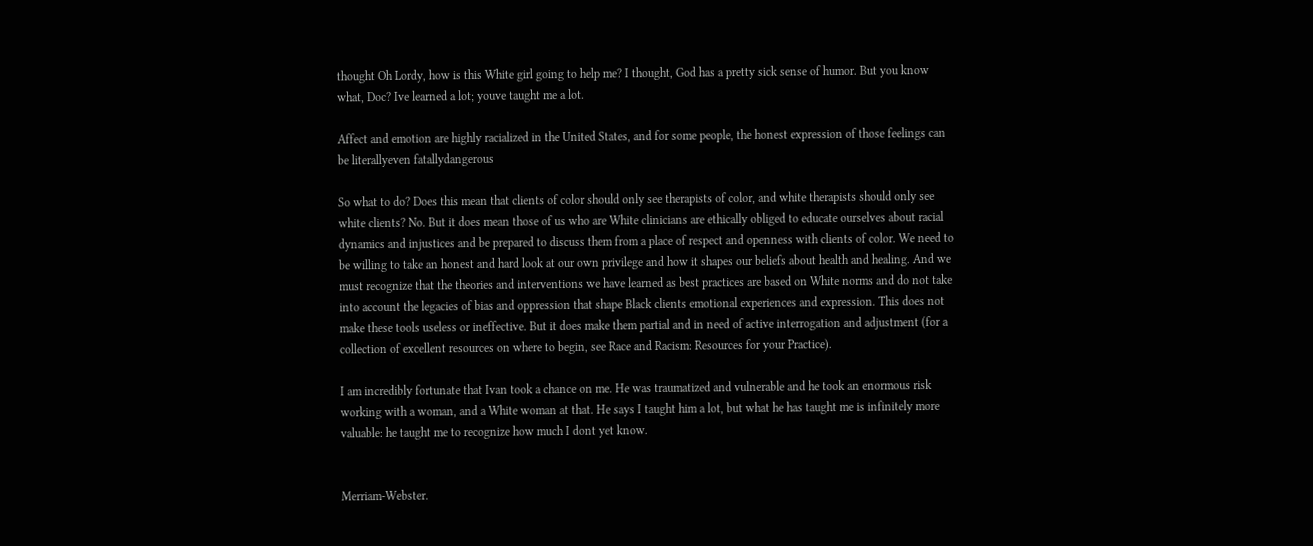thought Oh Lordy, how is this White girl going to help me? I thought, God has a pretty sick sense of humor. But you know what, Doc? Ive learned a lot; youve taught me a lot.

Affect and emotion are highly racialized in the United States, and for some people, the honest expression of those feelings can be literallyeven fatallydangerous

So what to do? Does this mean that clients of color should only see therapists of color, and white therapists should only see white clients? No. But it does mean those of us who are White clinicians are ethically obliged to educate ourselves about racial dynamics and injustices and be prepared to discuss them from a place of respect and openness with clients of color. We need to be willing to take an honest and hard look at our own privilege and how it shapes our beliefs about health and healing. And we must recognize that the theories and interventions we have learned as best practices are based on White norms and do not take into account the legacies of bias and oppression that shape Black clients emotional experiences and expression. This does not make these tools useless or ineffective. But it does make them partial and in need of active interrogation and adjustment (for a collection of excellent resources on where to begin, see Race and Racism: Resources for your Practice).

I am incredibly fortunate that Ivan took a chance on me. He was traumatized and vulnerable and he took an enormous risk working with a woman, and a White woman at that. He says I taught him a lot, but what he has taught me is infinitely more valuable: he taught me to recognize how much I dont yet know.


Merriam-Webster.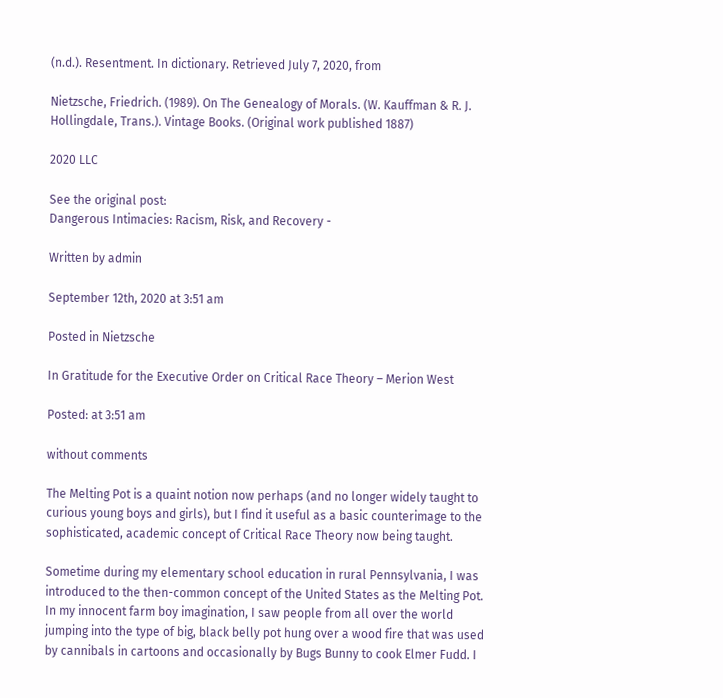(n.d.). Resentment. In dictionary. Retrieved July 7, 2020, from

Nietzsche, Friedrich. (1989). On The Genealogy of Morals. (W. Kauffman & R. J. Hollingdale, Trans.). Vintage Books. (Original work published 1887)

2020 LLC

See the original post:
Dangerous Intimacies: Racism, Risk, and Recovery -

Written by admin

September 12th, 2020 at 3:51 am

Posted in Nietzsche

In Gratitude for the Executive Order on Critical Race Theory – Merion West

Posted: at 3:51 am

without comments

The Melting Pot is a quaint notion now perhaps (and no longer widely taught to curious young boys and girls), but I find it useful as a basic counterimage to the sophisticated, academic concept of Critical Race Theory now being taught.

Sometime during my elementary school education in rural Pennsylvania, I was introduced to the then-common concept of the United States as the Melting Pot. In my innocent farm boy imagination, I saw people from all over the world jumping into the type of big, black belly pot hung over a wood fire that was used by cannibals in cartoons and occasionally by Bugs Bunny to cook Elmer Fudd. I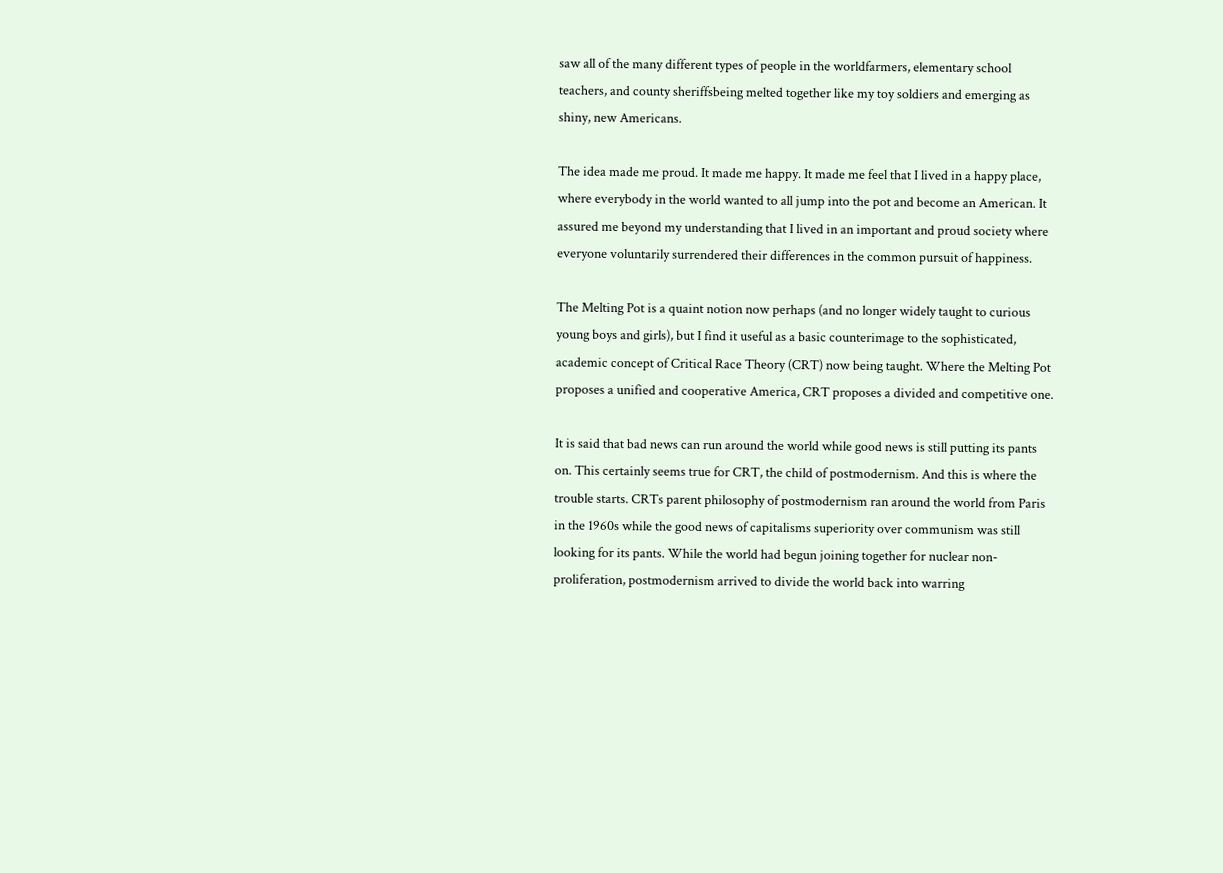saw all of the many different types of people in the worldfarmers, elementary school teachers, and county sheriffsbeing melted together like my toy soldiers and emerging as shiny, new Americans.

The idea made me proud. It made me happy. It made me feel that I lived in a happy place, where everybody in the world wanted to all jump into the pot and become an American. It assured me beyond my understanding that I lived in an important and proud society where everyone voluntarily surrendered their differences in the common pursuit of happiness.

The Melting Pot is a quaint notion now perhaps (and no longer widely taught to curious young boys and girls), but I find it useful as a basic counterimage to the sophisticated, academic concept of Critical Race Theory (CRT) now being taught. Where the Melting Pot proposes a unified and cooperative America, CRT proposes a divided and competitive one.

It is said that bad news can run around the world while good news is still putting its pants on. This certainly seems true for CRT, the child of postmodernism. And this is where the trouble starts. CRTs parent philosophy of postmodernism ran around the world from Paris in the 1960s while the good news of capitalisms superiority over communism was still looking for its pants. While the world had begun joining together for nuclear non-proliferation, postmodernism arrived to divide the world back into warring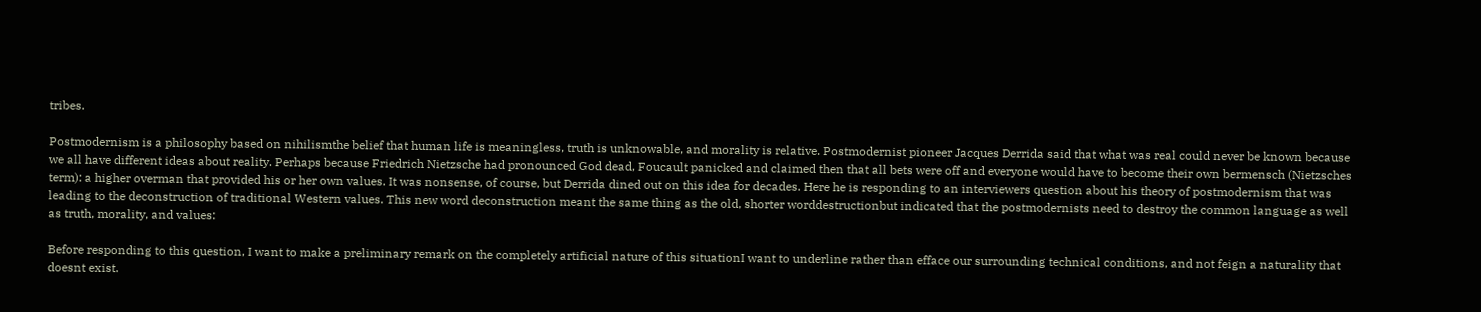tribes.

Postmodernism is a philosophy based on nihilismthe belief that human life is meaningless, truth is unknowable, and morality is relative. Postmodernist pioneer Jacques Derrida said that what was real could never be known because we all have different ideas about reality. Perhaps because Friedrich Nietzsche had pronounced God dead, Foucault panicked and claimed then that all bets were off and everyone would have to become their own bermensch (Nietzsches term): a higher overman that provided his or her own values. It was nonsense, of course, but Derrida dined out on this idea for decades. Here he is responding to an interviewers question about his theory of postmodernism that was leading to the deconstruction of traditional Western values. This new word deconstruction meant the same thing as the old, shorter worddestructionbut indicated that the postmodernists need to destroy the common language as well as truth, morality, and values:

Before responding to this question, I want to make a preliminary remark on the completely artificial nature of this situationI want to underline rather than efface our surrounding technical conditions, and not feign a naturality that doesnt exist.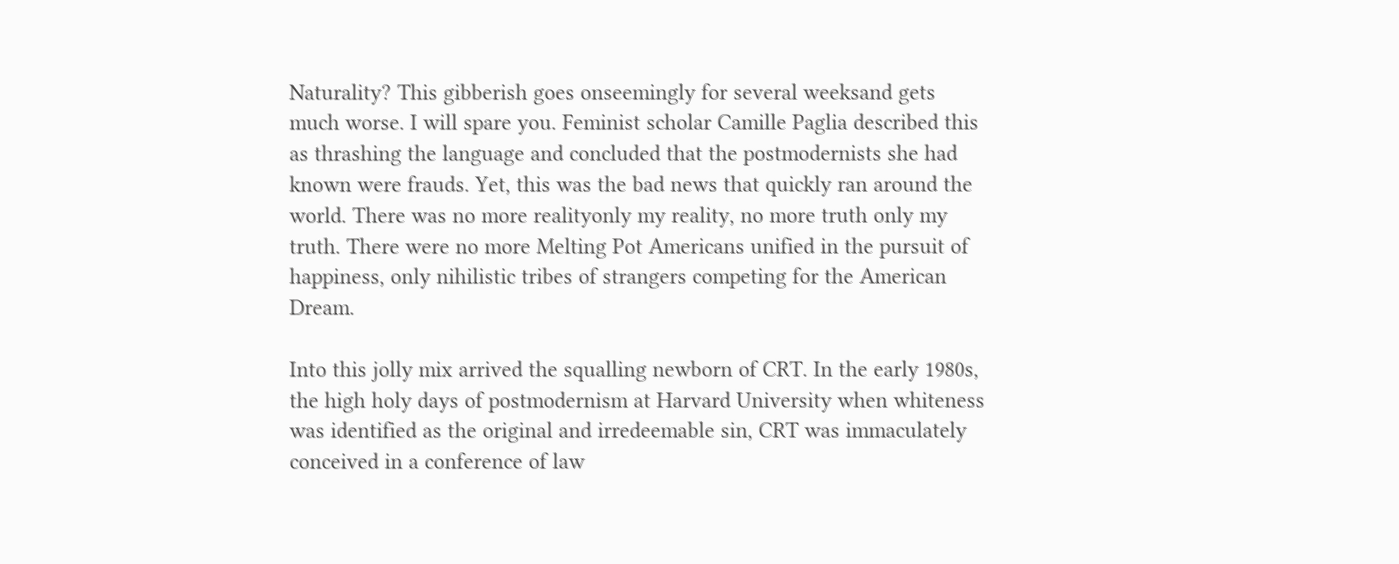Naturality? This gibberish goes onseemingly for several weeksand gets much worse. I will spare you. Feminist scholar Camille Paglia described this as thrashing the language and concluded that the postmodernists she had known were frauds. Yet, this was the bad news that quickly ran around the world. There was no more realityonly my reality, no more truth only my truth. There were no more Melting Pot Americans unified in the pursuit of happiness, only nihilistic tribes of strangers competing for the American Dream.

Into this jolly mix arrived the squalling newborn of CRT. In the early 1980s, the high holy days of postmodernism at Harvard University when whiteness was identified as the original and irredeemable sin, CRT was immaculately conceived in a conference of law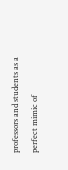professors and students as a perfect mimic of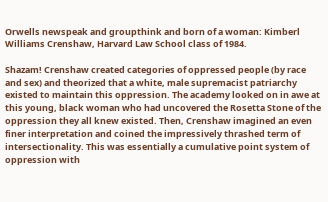Orwells newspeak and groupthink and born of a woman: Kimberl Williams Crenshaw, Harvard Law School class of 1984.

Shazam! Crenshaw created categories of oppressed people (by race and sex) and theorized that a white, male supremacist patriarchy existed to maintain this oppression. The academy looked on in awe at this young, black woman who had uncovered the Rosetta Stone of the oppression they all knew existed. Then, Crenshaw imagined an even finer interpretation and coined the impressively thrashed term of intersectionality. This was essentially a cumulative point system of oppression with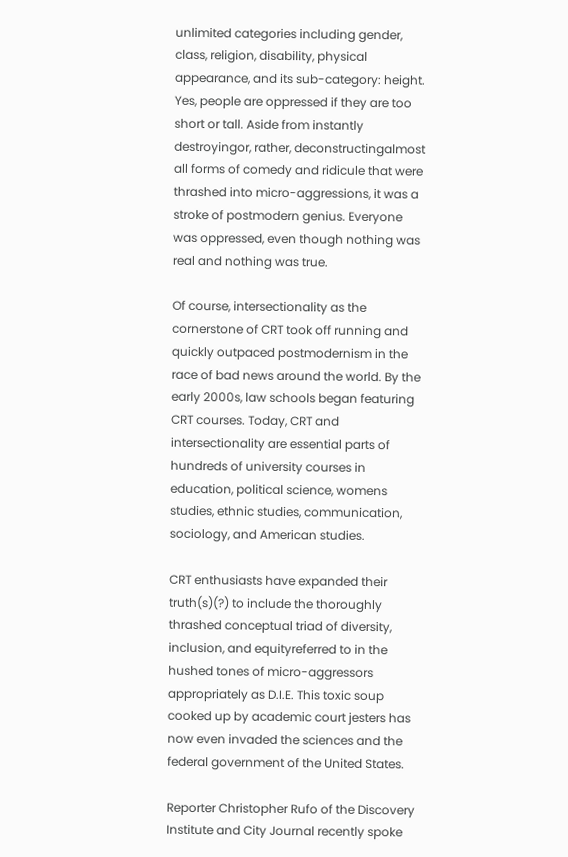unlimited categories including gender, class, religion, disability, physical appearance, and its sub-category: height. Yes, people are oppressed if they are too short or tall. Aside from instantly destroyingor, rather, deconstructingalmost all forms of comedy and ridicule that were thrashed into micro-aggressions, it was a stroke of postmodern genius. Everyone was oppressed, even though nothing was real and nothing was true.

Of course, intersectionality as the cornerstone of CRT took off running and quickly outpaced postmodernism in the race of bad news around the world. By the early 2000s, law schools began featuring CRT courses. Today, CRT and intersectionality are essential parts of hundreds of university courses in education, political science, womens studies, ethnic studies, communication, sociology, and American studies.

CRT enthusiasts have expanded their truth(s)(?) to include the thoroughly thrashed conceptual triad of diversity, inclusion, and equityreferred to in the hushed tones of micro-aggressors appropriately as D.I.E. This toxic soup cooked up by academic court jesters has now even invaded the sciences and the federal government of the United States.

Reporter Christopher Rufo of the Discovery Institute and City Journal recently spoke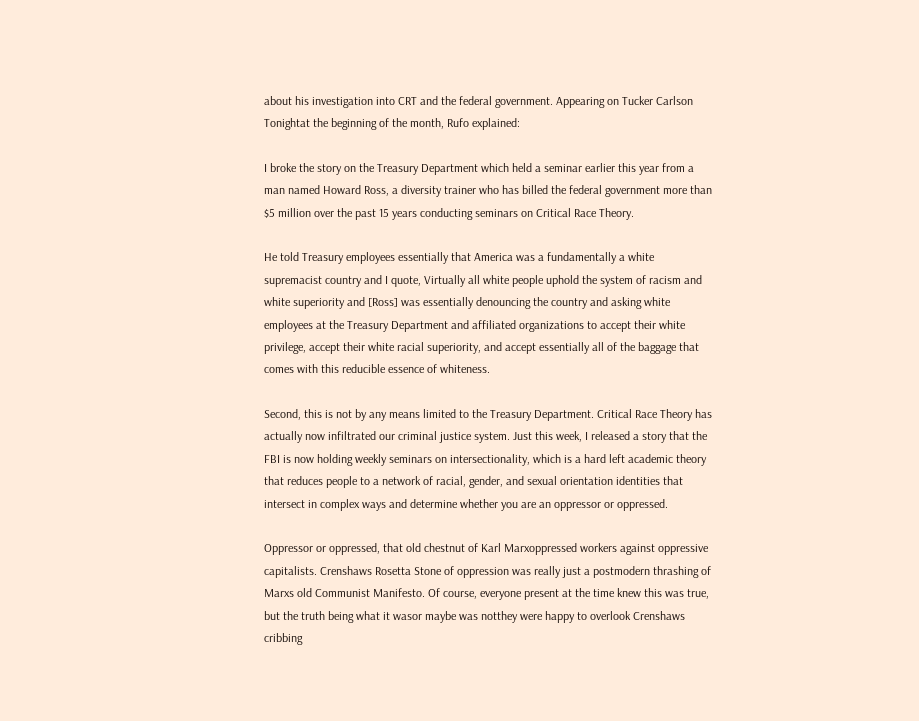about his investigation into CRT and the federal government. Appearing on Tucker Carlson Tonightat the beginning of the month, Rufo explained:

I broke the story on the Treasury Department which held a seminar earlier this year from a man named Howard Ross, a diversity trainer who has billed the federal government more than $5 million over the past 15 years conducting seminars on Critical Race Theory.

He told Treasury employees essentially that America was a fundamentally a white supremacist country and I quote, Virtually all white people uphold the system of racism and white superiority and [Ross] was essentially denouncing the country and asking white employees at the Treasury Department and affiliated organizations to accept their white privilege, accept their white racial superiority, and accept essentially all of the baggage that comes with this reducible essence of whiteness.

Second, this is not by any means limited to the Treasury Department. Critical Race Theory has actually now infiltrated our criminal justice system. Just this week, I released a story that the FBI is now holding weekly seminars on intersectionality, which is a hard left academic theory that reduces people to a network of racial, gender, and sexual orientation identities that intersect in complex ways and determine whether you are an oppressor or oppressed.

Oppressor or oppressed, that old chestnut of Karl Marxoppressed workers against oppressive capitalists. Crenshaws Rosetta Stone of oppression was really just a postmodern thrashing of Marxs old Communist Manifesto. Of course, everyone present at the time knew this was true, but the truth being what it wasor maybe was notthey were happy to overlook Crenshaws cribbing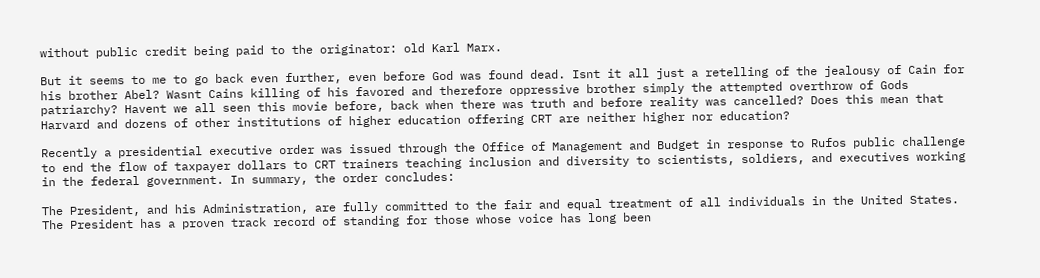without public credit being paid to the originator: old Karl Marx.

But it seems to me to go back even further, even before God was found dead. Isnt it all just a retelling of the jealousy of Cain for his brother Abel? Wasnt Cains killing of his favored and therefore oppressive brother simply the attempted overthrow of Gods patriarchy? Havent we all seen this movie before, back when there was truth and before reality was cancelled? Does this mean that Harvard and dozens of other institutions of higher education offering CRT are neither higher nor education?

Recently a presidential executive order was issued through the Office of Management and Budget in response to Rufos public challenge to end the flow of taxpayer dollars to CRT trainers teaching inclusion and diversity to scientists, soldiers, and executives working in the federal government. In summary, the order concludes:

The President, and his Administration, are fully committed to the fair and equal treatment of all individuals in the United States. The President has a proven track record of standing for those whose voice has long been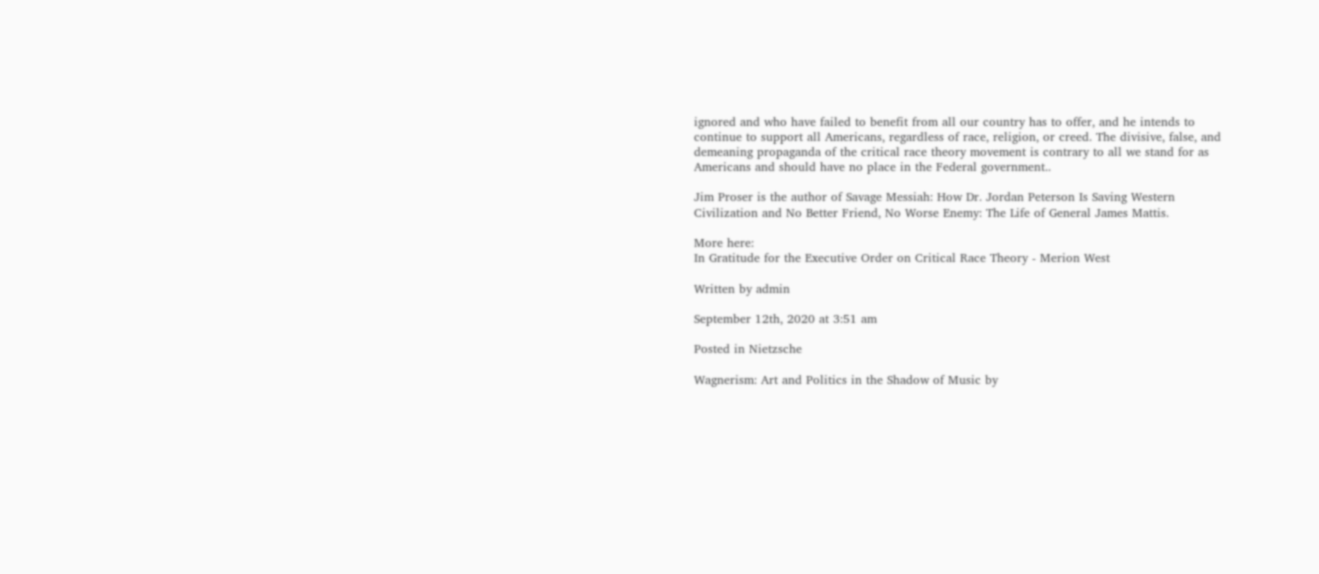ignored and who have failed to benefit from all our country has to offer, and he intends to continue to support all Americans, regardless of race, religion, or creed. The divisive, false, and demeaning propaganda of the critical race theory movement is contrary to all we stand for as Americans and should have no place in the Federal government..

Jim Proser is the author of Savage Messiah: How Dr. Jordan Peterson Is Saving Western Civilization and No Better Friend, No Worse Enemy: The Life of General James Mattis.

More here:
In Gratitude for the Executive Order on Critical Race Theory - Merion West

Written by admin

September 12th, 2020 at 3:51 am

Posted in Nietzsche

Wagnerism: Art and Politics in the Shadow of Music by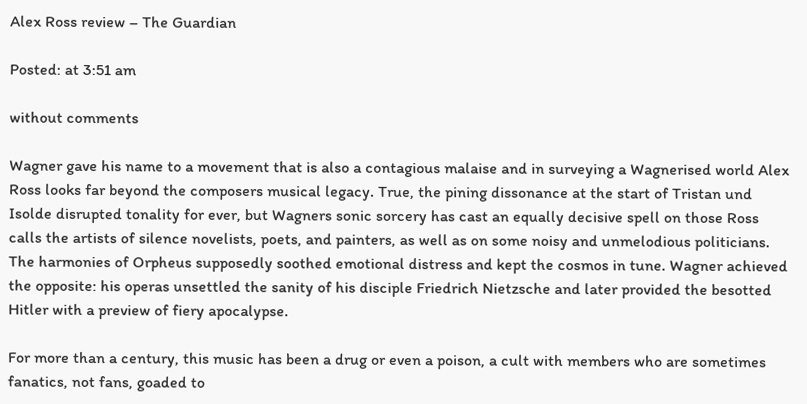Alex Ross review – The Guardian

Posted: at 3:51 am

without comments

Wagner gave his name to a movement that is also a contagious malaise and in surveying a Wagnerised world Alex Ross looks far beyond the composers musical legacy. True, the pining dissonance at the start of Tristan und Isolde disrupted tonality for ever, but Wagners sonic sorcery has cast an equally decisive spell on those Ross calls the artists of silence novelists, poets, and painters, as well as on some noisy and unmelodious politicians. The harmonies of Orpheus supposedly soothed emotional distress and kept the cosmos in tune. Wagner achieved the opposite: his operas unsettled the sanity of his disciple Friedrich Nietzsche and later provided the besotted Hitler with a preview of fiery apocalypse.

For more than a century, this music has been a drug or even a poison, a cult with members who are sometimes fanatics, not fans, goaded to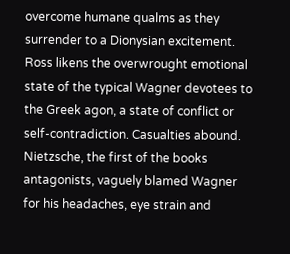overcome humane qualms as they surrender to a Dionysian excitement. Ross likens the overwrought emotional state of the typical Wagner devotees to the Greek agon, a state of conflict or self-contradiction. Casualties abound. Nietzsche, the first of the books antagonists, vaguely blamed Wagner for his headaches, eye strain and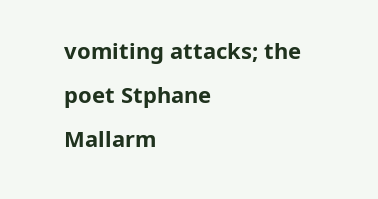vomiting attacks; the poet Stphane Mallarm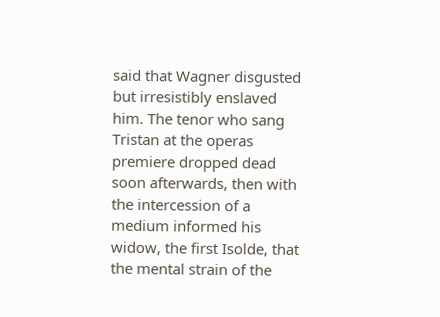said that Wagner disgusted but irresistibly enslaved him. The tenor who sang Tristan at the operas premiere dropped dead soon afterwards, then with the intercession of a medium informed his widow, the first Isolde, that the mental strain of the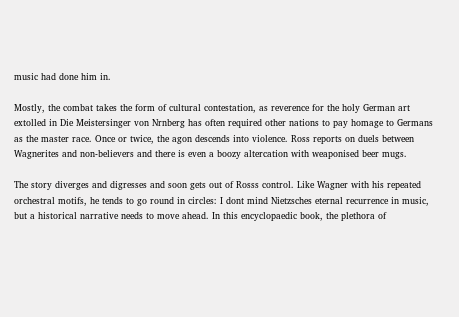music had done him in.

Mostly, the combat takes the form of cultural contestation, as reverence for the holy German art extolled in Die Meistersinger von Nrnberg has often required other nations to pay homage to Germans as the master race. Once or twice, the agon descends into violence. Ross reports on duels between Wagnerites and non-believers and there is even a boozy altercation with weaponised beer mugs.

The story diverges and digresses and soon gets out of Rosss control. Like Wagner with his repeated orchestral motifs, he tends to go round in circles: I dont mind Nietzsches eternal recurrence in music, but a historical narrative needs to move ahead. In this encyclopaedic book, the plethora of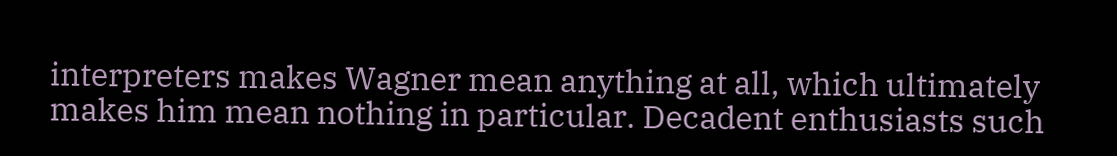interpreters makes Wagner mean anything at all, which ultimately makes him mean nothing in particular. Decadent enthusiasts such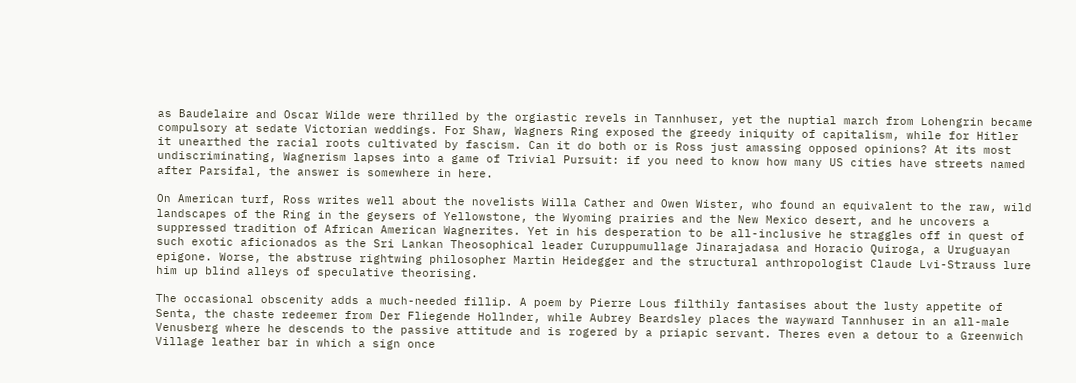as Baudelaire and Oscar Wilde were thrilled by the orgiastic revels in Tannhuser, yet the nuptial march from Lohengrin became compulsory at sedate Victorian weddings. For Shaw, Wagners Ring exposed the greedy iniquity of capitalism, while for Hitler it unearthed the racial roots cultivated by fascism. Can it do both or is Ross just amassing opposed opinions? At its most undiscriminating, Wagnerism lapses into a game of Trivial Pursuit: if you need to know how many US cities have streets named after Parsifal, the answer is somewhere in here.

On American turf, Ross writes well about the novelists Willa Cather and Owen Wister, who found an equivalent to the raw, wild landscapes of the Ring in the geysers of Yellowstone, the Wyoming prairies and the New Mexico desert, and he uncovers a suppressed tradition of African American Wagnerites. Yet in his desperation to be all-inclusive he straggles off in quest of such exotic aficionados as the Sri Lankan Theosophical leader Curuppumullage Jinarajadasa and Horacio Quiroga, a Uruguayan epigone. Worse, the abstruse rightwing philosopher Martin Heidegger and the structural anthropologist Claude Lvi-Strauss lure him up blind alleys of speculative theorising.

The occasional obscenity adds a much-needed fillip. A poem by Pierre Lous filthily fantasises about the lusty appetite of Senta, the chaste redeemer from Der Fliegende Hollnder, while Aubrey Beardsley places the wayward Tannhuser in an all-male Venusberg where he descends to the passive attitude and is rogered by a priapic servant. Theres even a detour to a Greenwich Village leather bar in which a sign once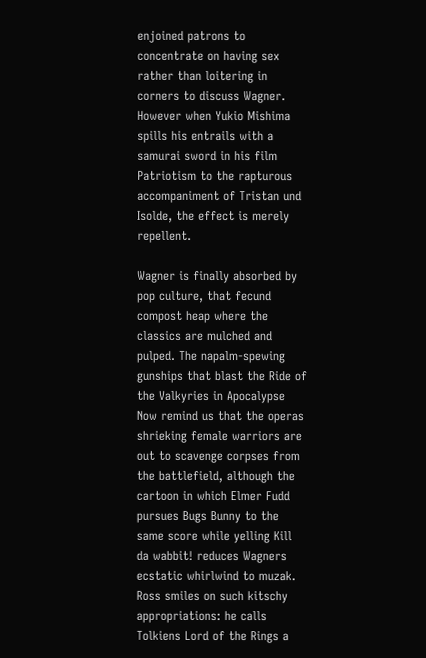enjoined patrons to concentrate on having sex rather than loitering in corners to discuss Wagner. However when Yukio Mishima spills his entrails with a samurai sword in his film Patriotism to the rapturous accompaniment of Tristan und Isolde, the effect is merely repellent.

Wagner is finally absorbed by pop culture, that fecund compost heap where the classics are mulched and pulped. The napalm-spewing gunships that blast the Ride of the Valkyries in Apocalypse Now remind us that the operas shrieking female warriors are out to scavenge corpses from the battlefield, although the cartoon in which Elmer Fudd pursues Bugs Bunny to the same score while yelling Kill da wabbit! reduces Wagners ecstatic whirlwind to muzak. Ross smiles on such kitschy appropriations: he calls Tolkiens Lord of the Rings a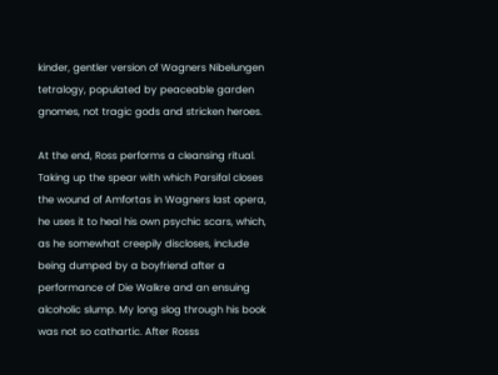kinder, gentler version of Wagners Nibelungen tetralogy, populated by peaceable garden gnomes, not tragic gods and stricken heroes.

At the end, Ross performs a cleansing ritual. Taking up the spear with which Parsifal closes the wound of Amfortas in Wagners last opera, he uses it to heal his own psychic scars, which, as he somewhat creepily discloses, include being dumped by a boyfriend after a performance of Die Walkre and an ensuing alcoholic slump. My long slog through his book was not so cathartic. After Rosss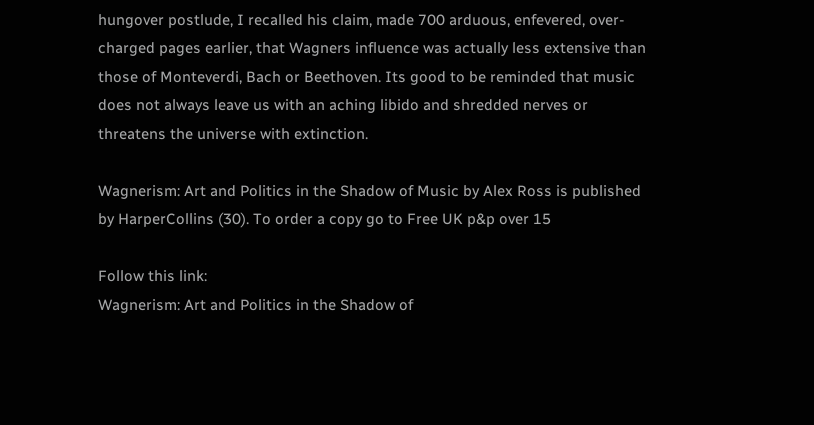hungover postlude, I recalled his claim, made 700 arduous, enfevered, over-charged pages earlier, that Wagners influence was actually less extensive than those of Monteverdi, Bach or Beethoven. Its good to be reminded that music does not always leave us with an aching libido and shredded nerves or threatens the universe with extinction.

Wagnerism: Art and Politics in the Shadow of Music by Alex Ross is published by HarperCollins (30). To order a copy go to Free UK p&p over 15

Follow this link:
Wagnerism: Art and Politics in the Shadow of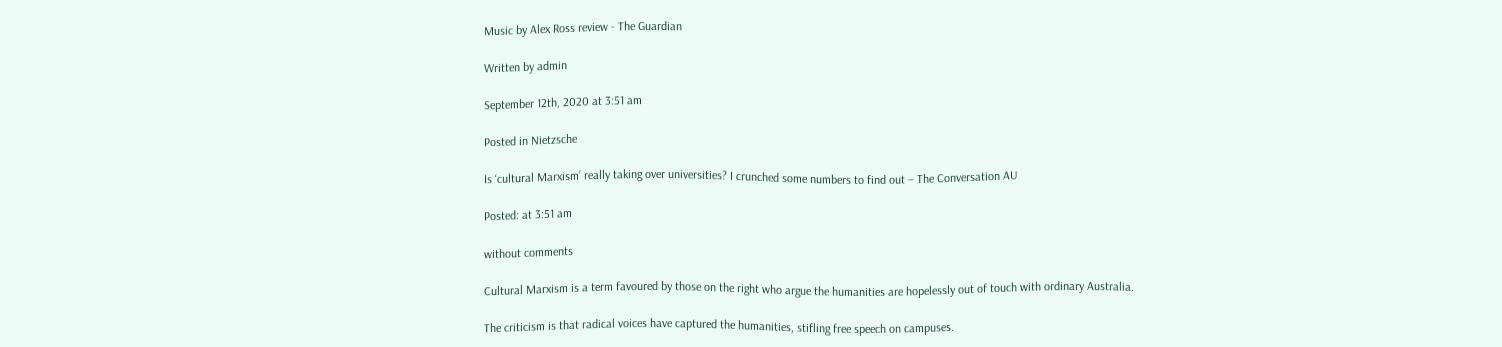Music by Alex Ross review - The Guardian

Written by admin

September 12th, 2020 at 3:51 am

Posted in Nietzsche

Is ‘cultural Marxism’ really taking over universities? I crunched some numbers to find out – The Conversation AU

Posted: at 3:51 am

without comments

Cultural Marxism is a term favoured by those on the right who argue the humanities are hopelessly out of touch with ordinary Australia.

The criticism is that radical voices have captured the humanities, stifling free speech on campuses.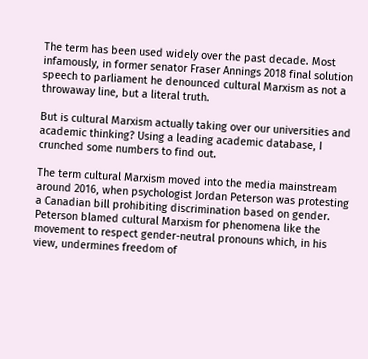The term has been used widely over the past decade. Most infamously, in former senator Fraser Annings 2018 final solution speech to parliament he denounced cultural Marxism as not a throwaway line, but a literal truth.

But is cultural Marxism actually taking over our universities and academic thinking? Using a leading academic database, I crunched some numbers to find out.

The term cultural Marxism moved into the media mainstream around 2016, when psychologist Jordan Peterson was protesting a Canadian bill prohibiting discrimination based on gender. Peterson blamed cultural Marxism for phenomena like the movement to respect gender-neutral pronouns which, in his view, undermines freedom of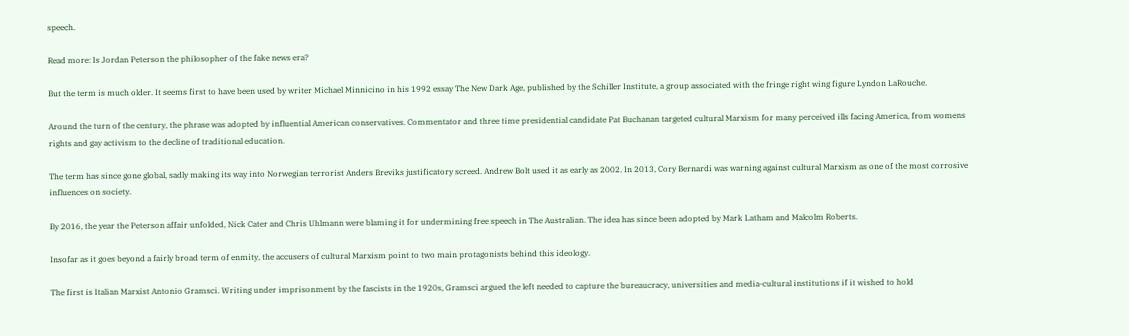speech.

Read more: Is Jordan Peterson the philosopher of the fake news era?

But the term is much older. It seems first to have been used by writer Michael Minnicino in his 1992 essay The New Dark Age, published by the Schiller Institute, a group associated with the fringe right wing figure Lyndon LaRouche.

Around the turn of the century, the phrase was adopted by influential American conservatives. Commentator and three time presidential candidate Pat Buchanan targeted cultural Marxism for many perceived ills facing America, from womens rights and gay activism to the decline of traditional education.

The term has since gone global, sadly making its way into Norwegian terrorist Anders Breviks justificatory screed. Andrew Bolt used it as early as 2002. In 2013, Cory Bernardi was warning against cultural Marxism as one of the most corrosive influences on society.

By 2016, the year the Peterson affair unfolded, Nick Cater and Chris Uhlmann were blaming it for undermining free speech in The Australian. The idea has since been adopted by Mark Latham and Malcolm Roberts.

Insofar as it goes beyond a fairly broad term of enmity, the accusers of cultural Marxism point to two main protagonists behind this ideology.

The first is Italian Marxist Antonio Gramsci. Writing under imprisonment by the fascists in the 1920s, Gramsci argued the left needed to capture the bureaucracy, universities and media-cultural institutions if it wished to hold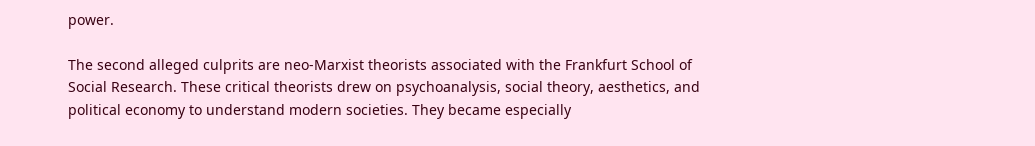power.

The second alleged culprits are neo-Marxist theorists associated with the Frankfurt School of Social Research. These critical theorists drew on psychoanalysis, social theory, aesthetics, and political economy to understand modern societies. They became especially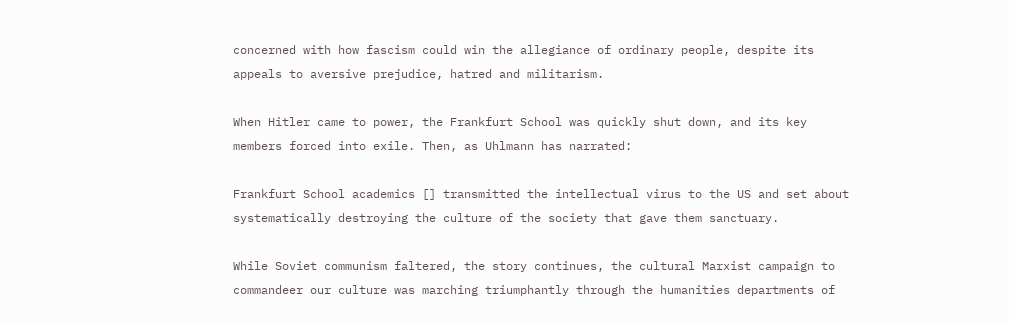concerned with how fascism could win the allegiance of ordinary people, despite its appeals to aversive prejudice, hatred and militarism.

When Hitler came to power, the Frankfurt School was quickly shut down, and its key members forced into exile. Then, as Uhlmann has narrated:

Frankfurt School academics [] transmitted the intellectual virus to the US and set about systematically destroying the culture of the society that gave them sanctuary.

While Soviet communism faltered, the story continues, the cultural Marxist campaign to commandeer our culture was marching triumphantly through the humanities departments of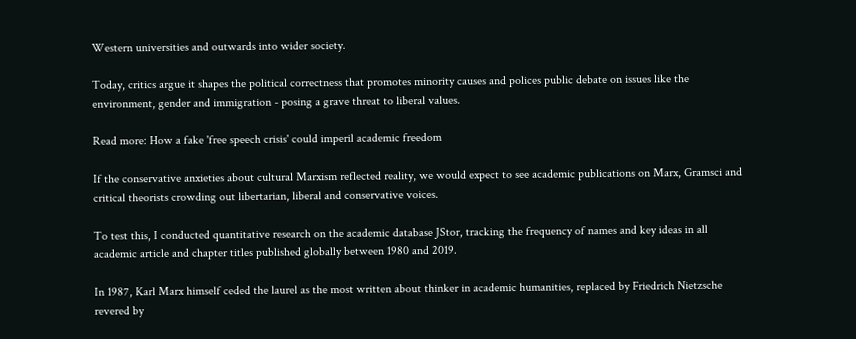Western universities and outwards into wider society.

Today, critics argue it shapes the political correctness that promotes minority causes and polices public debate on issues like the environment, gender and immigration - posing a grave threat to liberal values.

Read more: How a fake 'free speech crisis' could imperil academic freedom

If the conservative anxieties about cultural Marxism reflected reality, we would expect to see academic publications on Marx, Gramsci and critical theorists crowding out libertarian, liberal and conservative voices.

To test this, I conducted quantitative research on the academic database JStor, tracking the frequency of names and key ideas in all academic article and chapter titles published globally between 1980 and 2019.

In 1987, Karl Marx himself ceded the laurel as the most written about thinker in academic humanities, replaced by Friedrich Nietzsche revered by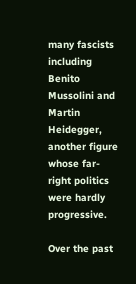many fascists including Benito Mussolini and Martin Heidegger, another figure whose far-right politics were hardly progressive.

Over the past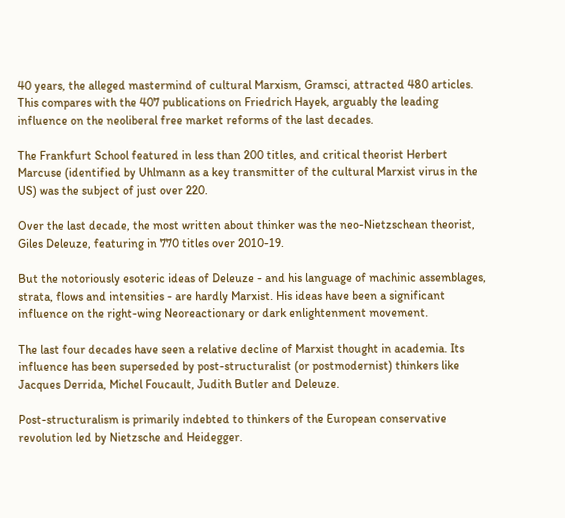40 years, the alleged mastermind of cultural Marxism, Gramsci, attracted 480 articles. This compares with the 407 publications on Friedrich Hayek, arguably the leading influence on the neoliberal free market reforms of the last decades.

The Frankfurt School featured in less than 200 titles, and critical theorist Herbert Marcuse (identified by Uhlmann as a key transmitter of the cultural Marxist virus in the US) was the subject of just over 220.

Over the last decade, the most written about thinker was the neo-Nietzschean theorist, Giles Deleuze, featuring in 770 titles over 2010-19.

But the notoriously esoteric ideas of Deleuze - and his language of machinic assemblages, strata, flows and intensities - are hardly Marxist. His ideas have been a significant influence on the right-wing Neoreactionary or dark enlightenment movement.

The last four decades have seen a relative decline of Marxist thought in academia. Its influence has been superseded by post-structuralist (or postmodernist) thinkers like Jacques Derrida, Michel Foucault, Judith Butler and Deleuze.

Post-structuralism is primarily indebted to thinkers of the European conservative revolution led by Nietzsche and Heidegger.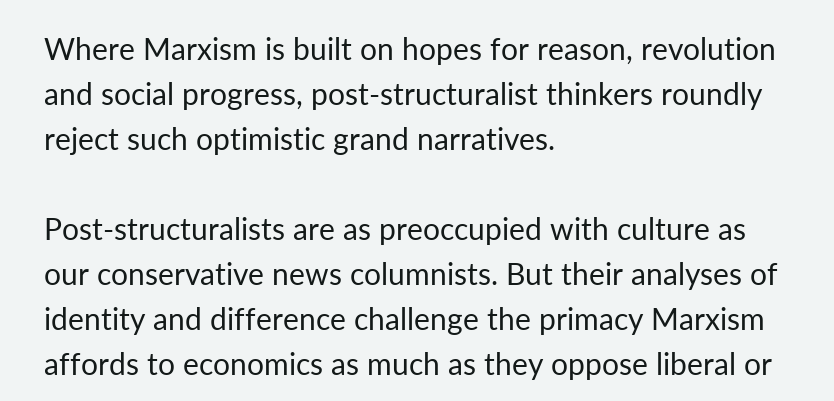Where Marxism is built on hopes for reason, revolution and social progress, post-structuralist thinkers roundly reject such optimistic grand narratives.

Post-structuralists are as preoccupied with culture as our conservative news columnists. But their analyses of identity and difference challenge the primacy Marxism affords to economics as much as they oppose liberal or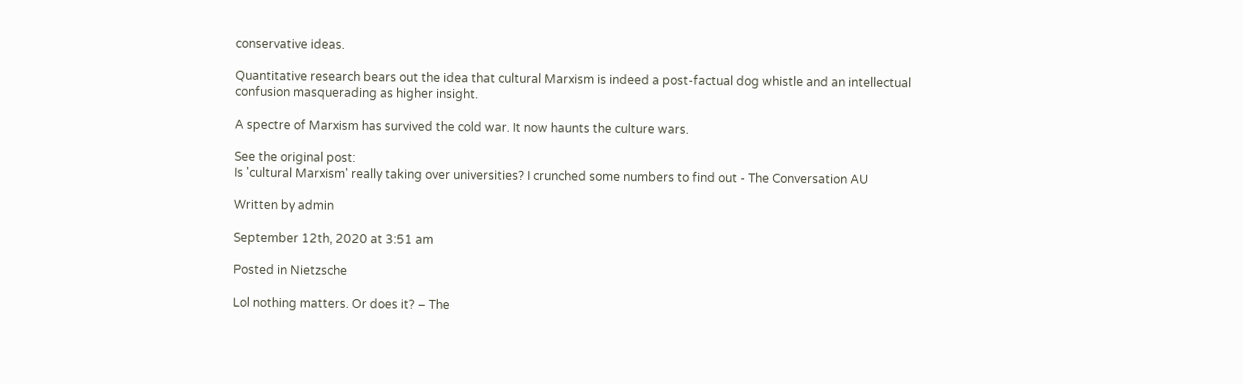conservative ideas.

Quantitative research bears out the idea that cultural Marxism is indeed a post-factual dog whistle and an intellectual confusion masquerading as higher insight.

A spectre of Marxism has survived the cold war. It now haunts the culture wars.

See the original post:
Is 'cultural Marxism' really taking over universities? I crunched some numbers to find out - The Conversation AU

Written by admin

September 12th, 2020 at 3:51 am

Posted in Nietzsche

Lol nothing matters. Or does it? – The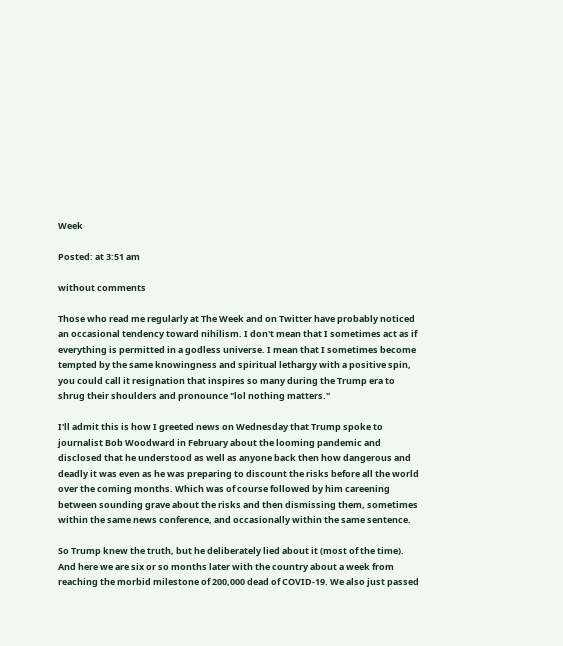Week

Posted: at 3:51 am

without comments

Those who read me regularly at The Week and on Twitter have probably noticed an occasional tendency toward nihilism. I don't mean that I sometimes act as if everything is permitted in a godless universe. I mean that I sometimes become tempted by the same knowingness and spiritual lethargy with a positive spin, you could call it resignation that inspires so many during the Trump era to shrug their shoulders and pronounce "lol nothing matters."

I'll admit this is how I greeted news on Wednesday that Trump spoke to journalist Bob Woodward in February about the looming pandemic and disclosed that he understood as well as anyone back then how dangerous and deadly it was even as he was preparing to discount the risks before all the world over the coming months. Which was of course followed by him careening between sounding grave about the risks and then dismissing them, sometimes within the same news conference, and occasionally within the same sentence.

So Trump knew the truth, but he deliberately lied about it (most of the time). And here we are six or so months later with the country about a week from reaching the morbid milestone of 200,000 dead of COVID-19. We also just passed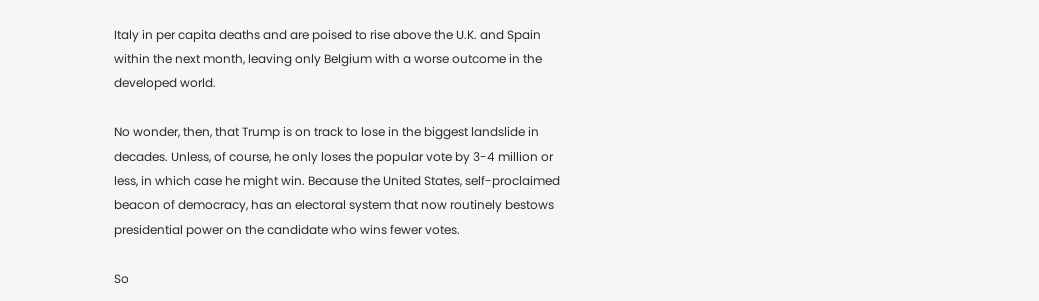Italy in per capita deaths and are poised to rise above the U.K. and Spain within the next month, leaving only Belgium with a worse outcome in the developed world.

No wonder, then, that Trump is on track to lose in the biggest landslide in decades. Unless, of course, he only loses the popular vote by 3-4 million or less, in which case he might win. Because the United States, self-proclaimed beacon of democracy, has an electoral system that now routinely bestows presidential power on the candidate who wins fewer votes.

So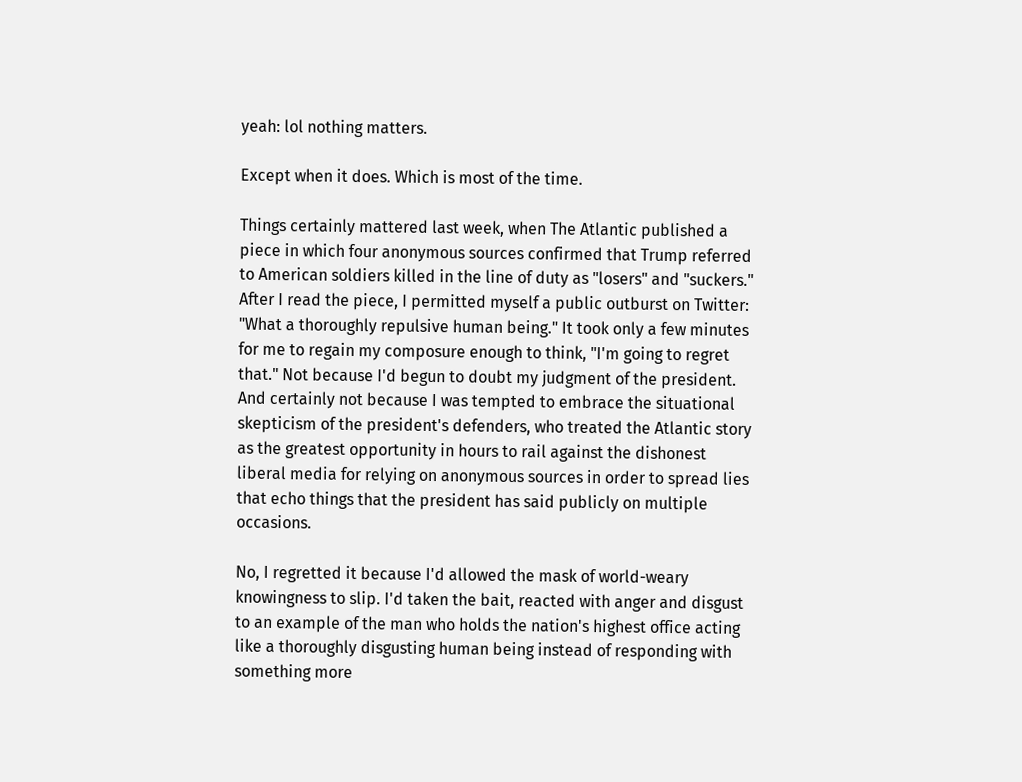yeah: lol nothing matters.

Except when it does. Which is most of the time.

Things certainly mattered last week, when The Atlantic published a piece in which four anonymous sources confirmed that Trump referred to American soldiers killed in the line of duty as "losers" and "suckers." After I read the piece, I permitted myself a public outburst on Twitter: "What a thoroughly repulsive human being." It took only a few minutes for me to regain my composure enough to think, "I'm going to regret that." Not because I'd begun to doubt my judgment of the president. And certainly not because I was tempted to embrace the situational skepticism of the president's defenders, who treated the Atlantic story as the greatest opportunity in hours to rail against the dishonest liberal media for relying on anonymous sources in order to spread lies that echo things that the president has said publicly on multiple occasions.

No, I regretted it because I'd allowed the mask of world-weary knowingness to slip. I'd taken the bait, reacted with anger and disgust to an example of the man who holds the nation's highest office acting like a thoroughly disgusting human being instead of responding with something more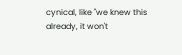cynical, like "we knew this already, it won't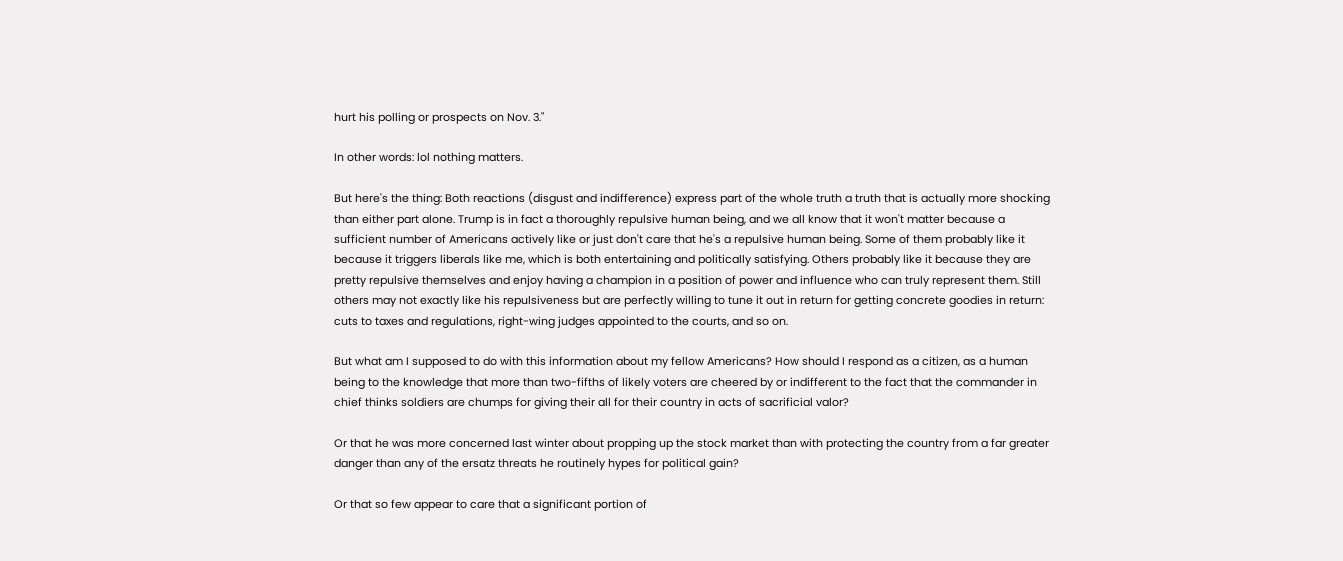hurt his polling or prospects on Nov. 3."

In other words: lol nothing matters.

But here's the thing: Both reactions (disgust and indifference) express part of the whole truth a truth that is actually more shocking than either part alone. Trump is in fact a thoroughly repulsive human being, and we all know that it won't matter because a sufficient number of Americans actively like or just don't care that he's a repulsive human being. Some of them probably like it because it triggers liberals like me, which is both entertaining and politically satisfying. Others probably like it because they are pretty repulsive themselves and enjoy having a champion in a position of power and influence who can truly represent them. Still others may not exactly like his repulsiveness but are perfectly willing to tune it out in return for getting concrete goodies in return: cuts to taxes and regulations, right-wing judges appointed to the courts, and so on.

But what am I supposed to do with this information about my fellow Americans? How should I respond as a citizen, as a human being to the knowledge that more than two-fifths of likely voters are cheered by or indifferent to the fact that the commander in chief thinks soldiers are chumps for giving their all for their country in acts of sacrificial valor?

Or that he was more concerned last winter about propping up the stock market than with protecting the country from a far greater danger than any of the ersatz threats he routinely hypes for political gain?

Or that so few appear to care that a significant portion of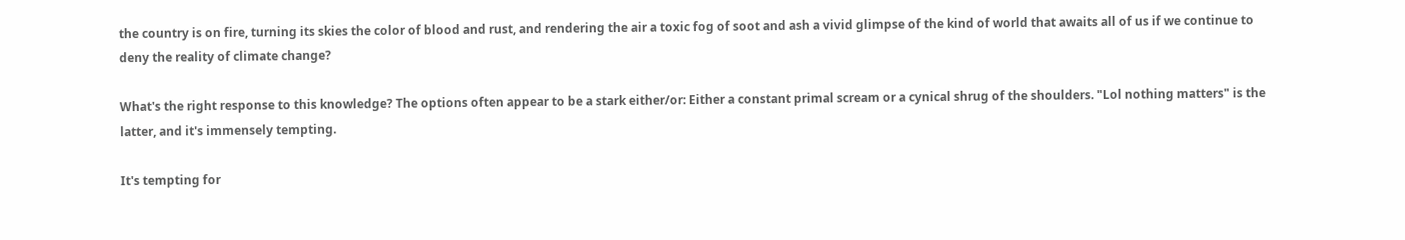the country is on fire, turning its skies the color of blood and rust, and rendering the air a toxic fog of soot and ash a vivid glimpse of the kind of world that awaits all of us if we continue to deny the reality of climate change?

What's the right response to this knowledge? The options often appear to be a stark either/or: Either a constant primal scream or a cynical shrug of the shoulders. "Lol nothing matters" is the latter, and it's immensely tempting.

It's tempting for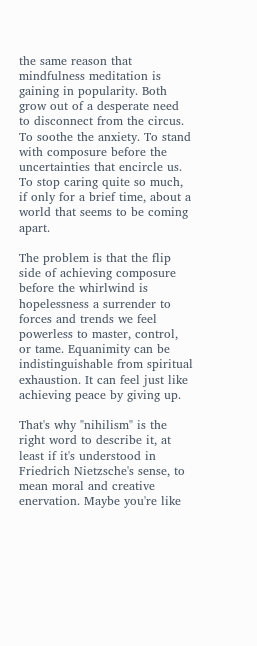the same reason that mindfulness meditation is gaining in popularity. Both grow out of a desperate need to disconnect from the circus. To soothe the anxiety. To stand with composure before the uncertainties that encircle us. To stop caring quite so much, if only for a brief time, about a world that seems to be coming apart.

The problem is that the flip side of achieving composure before the whirlwind is hopelessness a surrender to forces and trends we feel powerless to master, control, or tame. Equanimity can be indistinguishable from spiritual exhaustion. It can feel just like achieving peace by giving up.

That's why "nihilism" is the right word to describe it, at least if it's understood in Friedrich Nietzsche's sense, to mean moral and creative enervation. Maybe you're like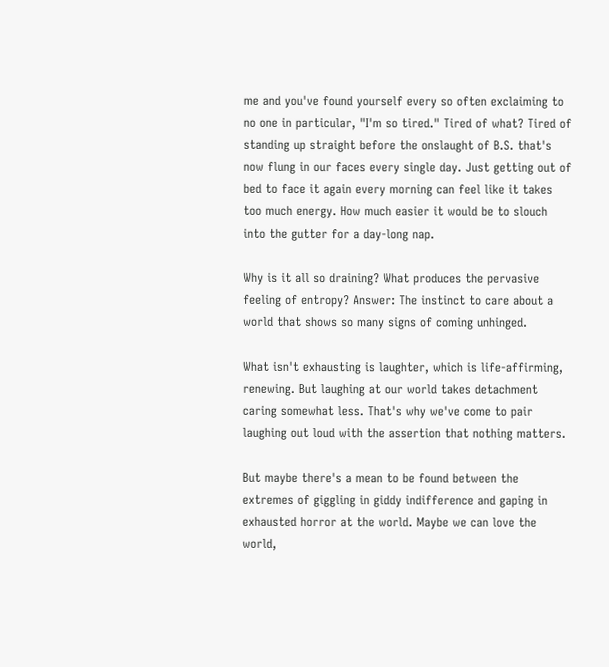me and you've found yourself every so often exclaiming to no one in particular, "I'm so tired." Tired of what? Tired of standing up straight before the onslaught of B.S. that's now flung in our faces every single day. Just getting out of bed to face it again every morning can feel like it takes too much energy. How much easier it would be to slouch into the gutter for a day-long nap.

Why is it all so draining? What produces the pervasive feeling of entropy? Answer: The instinct to care about a world that shows so many signs of coming unhinged.

What isn't exhausting is laughter, which is life-affirming, renewing. But laughing at our world takes detachment caring somewhat less. That's why we've come to pair laughing out loud with the assertion that nothing matters.

But maybe there's a mean to be found between the extremes of giggling in giddy indifference and gaping in exhausted horror at the world. Maybe we can love the world,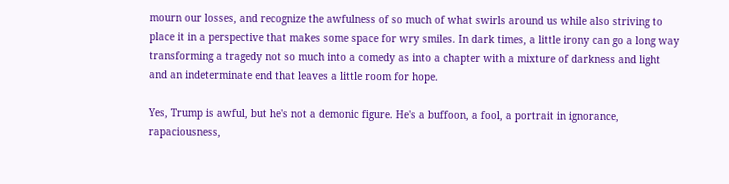mourn our losses, and recognize the awfulness of so much of what swirls around us while also striving to place it in a perspective that makes some space for wry smiles. In dark times, a little irony can go a long way transforming a tragedy not so much into a comedy as into a chapter with a mixture of darkness and light and an indeterminate end that leaves a little room for hope.

Yes, Trump is awful, but he's not a demonic figure. He's a buffoon, a fool, a portrait in ignorance, rapaciousness,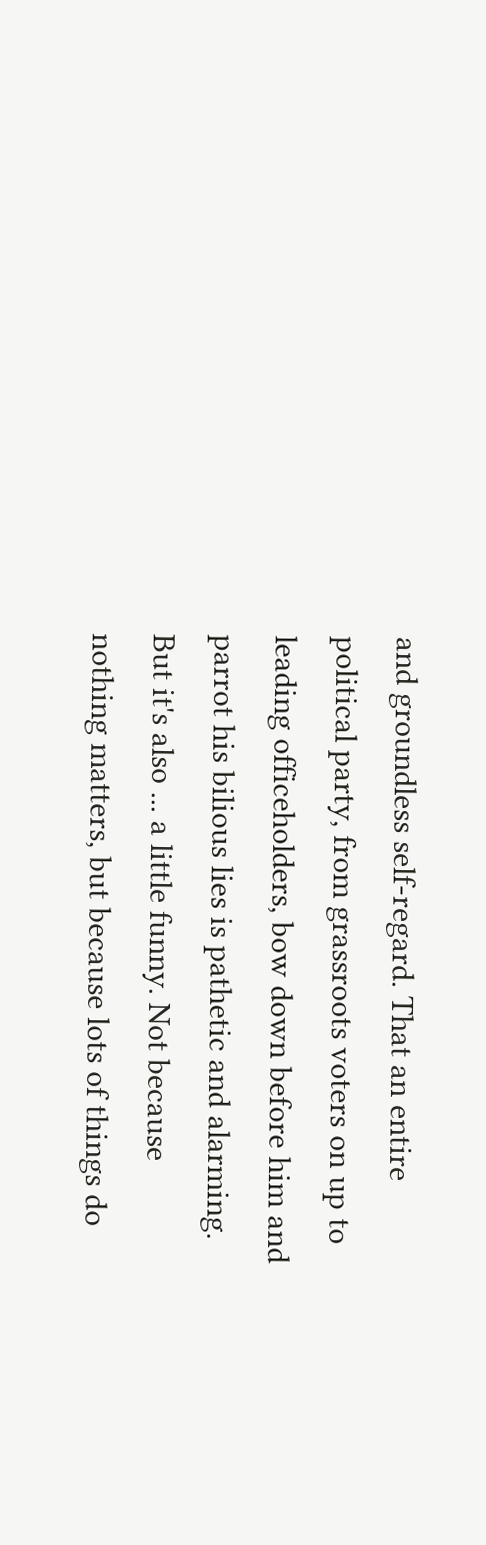and groundless self-regard. That an entire political party, from grassroots voters on up to leading officeholders, bow down before him and parrot his bilious lies is pathetic and alarming. But it's also ... a little funny. Not because nothing matters, but because lots of things do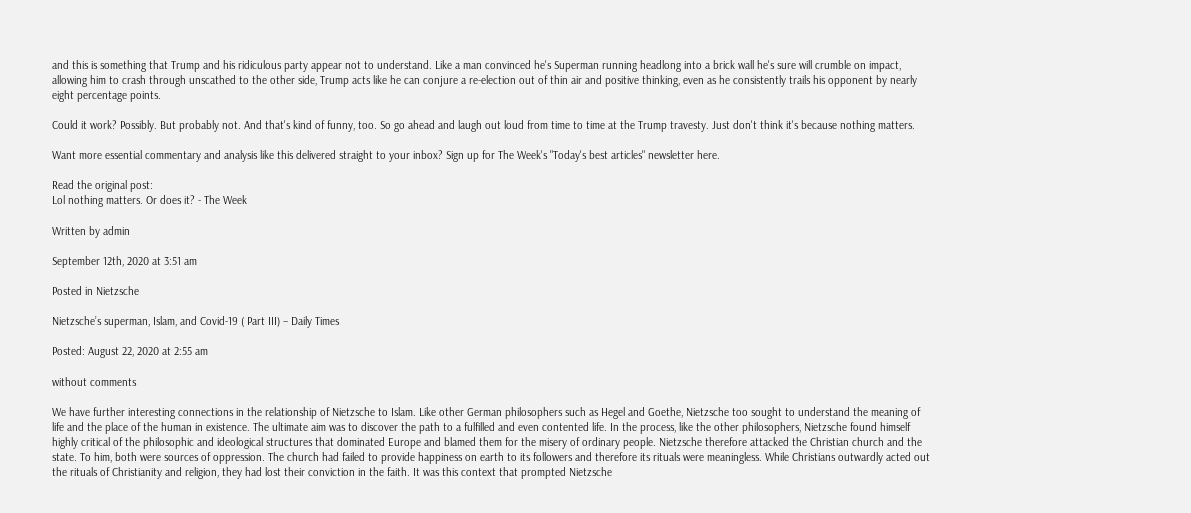and this is something that Trump and his ridiculous party appear not to understand. Like a man convinced he's Superman running headlong into a brick wall he's sure will crumble on impact, allowing him to crash through unscathed to the other side, Trump acts like he can conjure a re-election out of thin air and positive thinking, even as he consistently trails his opponent by nearly eight percentage points.

Could it work? Possibly. But probably not. And that's kind of funny, too. So go ahead and laugh out loud from time to time at the Trump travesty. Just don't think it's because nothing matters.

Want more essential commentary and analysis like this delivered straight to your inbox? Sign up for The Week's "Today's best articles" newsletter here.

Read the original post:
Lol nothing matters. Or does it? - The Week

Written by admin

September 12th, 2020 at 3:51 am

Posted in Nietzsche

Nietzsche’s superman, Islam, and Covid-19 ( Part III) – Daily Times

Posted: August 22, 2020 at 2:55 am

without comments

We have further interesting connections in the relationship of Nietzsche to Islam. Like other German philosophers such as Hegel and Goethe, Nietzsche too sought to understand the meaning of life and the place of the human in existence. The ultimate aim was to discover the path to a fulfilled and even contented life. In the process, like the other philosophers, Nietzsche found himself highly critical of the philosophic and ideological structures that dominated Europe and blamed them for the misery of ordinary people. Nietzsche therefore attacked the Christian church and the state. To him, both were sources of oppression. The church had failed to provide happiness on earth to its followers and therefore its rituals were meaningless. While Christians outwardly acted out the rituals of Christianity and religion, they had lost their conviction in the faith. It was this context that prompted Nietzsche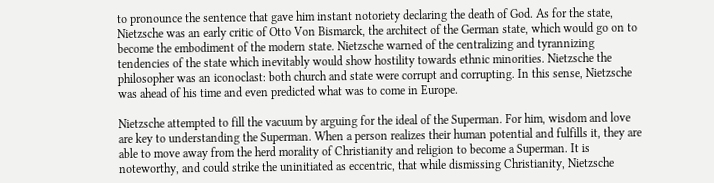to pronounce the sentence that gave him instant notoriety declaring the death of God. As for the state, Nietzsche was an early critic of Otto Von Bismarck, the architect of the German state, which would go on to become the embodiment of the modern state. Nietzsche warned of the centralizing and tyrannizing tendencies of the state which inevitably would show hostility towards ethnic minorities. Nietzsche the philosopher was an iconoclast: both church and state were corrupt and corrupting. In this sense, Nietzsche was ahead of his time and even predicted what was to come in Europe.

Nietzsche attempted to fill the vacuum by arguing for the ideal of the Superman. For him, wisdom and love are key to understanding the Superman. When a person realizes their human potential and fulfills it, they are able to move away from the herd morality of Christianity and religion to become a Superman. It is noteworthy, and could strike the uninitiated as eccentric, that while dismissing Christianity, Nietzsche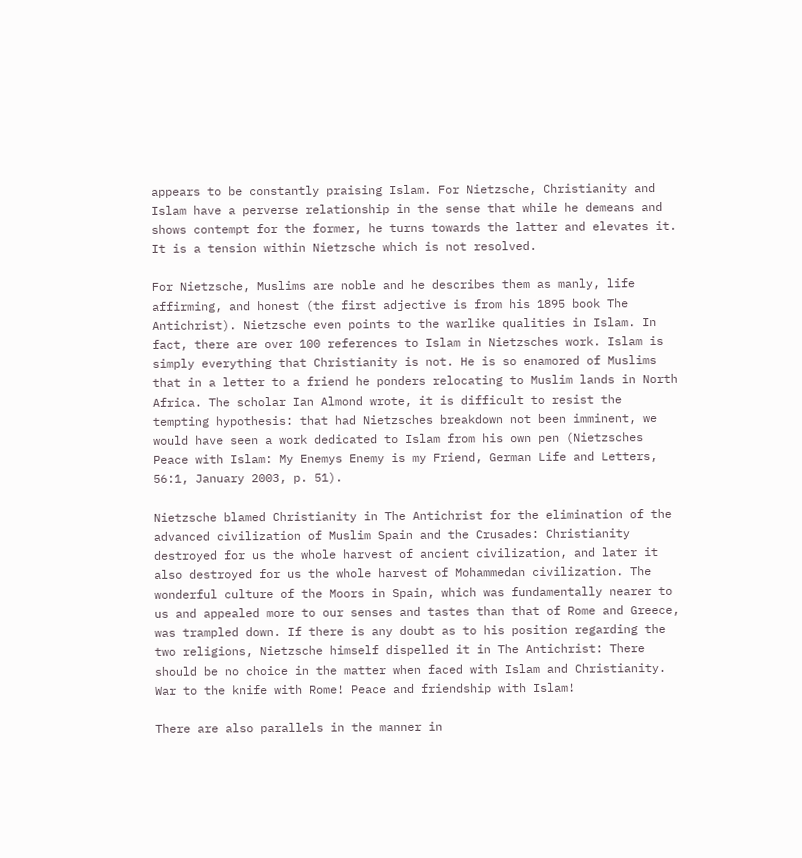appears to be constantly praising Islam. For Nietzsche, Christianity and Islam have a perverse relationship in the sense that while he demeans and shows contempt for the former, he turns towards the latter and elevates it. It is a tension within Nietzsche which is not resolved.

For Nietzsche, Muslims are noble and he describes them as manly, life affirming, and honest (the first adjective is from his 1895 book The Antichrist). Nietzsche even points to the warlike qualities in Islam. In fact, there are over 100 references to Islam in Nietzsches work. Islam is simply everything that Christianity is not. He is so enamored of Muslims that in a letter to a friend he ponders relocating to Muslim lands in North Africa. The scholar Ian Almond wrote, it is difficult to resist the tempting hypothesis: that had Nietzsches breakdown not been imminent, we would have seen a work dedicated to Islam from his own pen (Nietzsches Peace with Islam: My Enemys Enemy is my Friend, German Life and Letters, 56:1, January 2003, p. 51).

Nietzsche blamed Christianity in The Antichrist for the elimination of the advanced civilization of Muslim Spain and the Crusades: Christianity destroyed for us the whole harvest of ancient civilization, and later it also destroyed for us the whole harvest of Mohammedan civilization. The wonderful culture of the Moors in Spain, which was fundamentally nearer to us and appealed more to our senses and tastes than that of Rome and Greece, was trampled down. If there is any doubt as to his position regarding the two religions, Nietzsche himself dispelled it in The Antichrist: There should be no choice in the matter when faced with Islam and Christianity. War to the knife with Rome! Peace and friendship with Islam!

There are also parallels in the manner in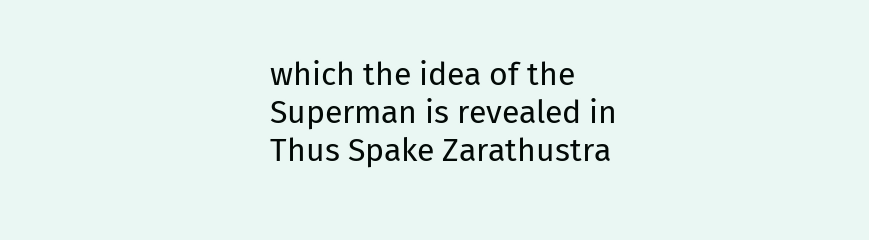which the idea of the Superman is revealed in Thus Spake Zarathustra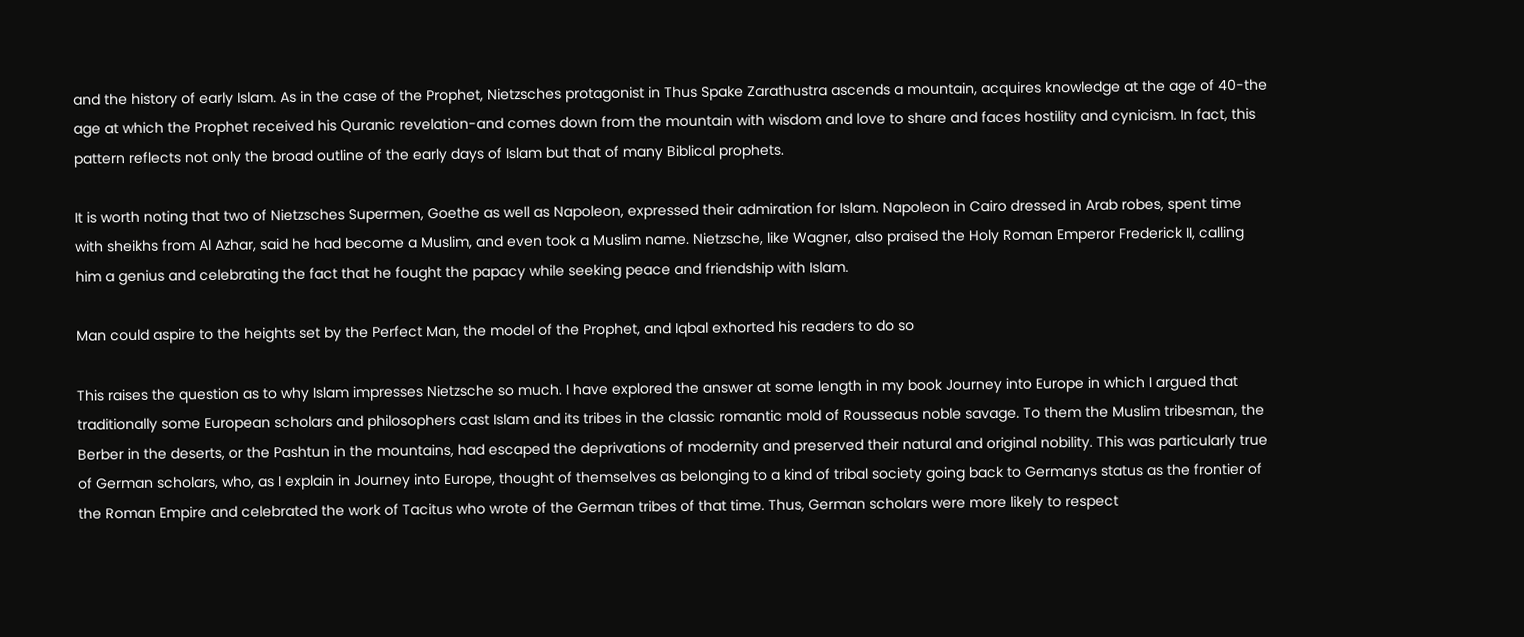and the history of early Islam. As in the case of the Prophet, Nietzsches protagonist in Thus Spake Zarathustra ascends a mountain, acquires knowledge at the age of 40-the age at which the Prophet received his Quranic revelation-and comes down from the mountain with wisdom and love to share and faces hostility and cynicism. In fact, this pattern reflects not only the broad outline of the early days of Islam but that of many Biblical prophets.

It is worth noting that two of Nietzsches Supermen, Goethe as well as Napoleon, expressed their admiration for Islam. Napoleon in Cairo dressed in Arab robes, spent time with sheikhs from Al Azhar, said he had become a Muslim, and even took a Muslim name. Nietzsche, like Wagner, also praised the Holy Roman Emperor Frederick II, calling him a genius and celebrating the fact that he fought the papacy while seeking peace and friendship with Islam.

Man could aspire to the heights set by the Perfect Man, the model of the Prophet, and Iqbal exhorted his readers to do so

This raises the question as to why Islam impresses Nietzsche so much. I have explored the answer at some length in my book Journey into Europe in which I argued that traditionally some European scholars and philosophers cast Islam and its tribes in the classic romantic mold of Rousseaus noble savage. To them the Muslim tribesman, the Berber in the deserts, or the Pashtun in the mountains, had escaped the deprivations of modernity and preserved their natural and original nobility. This was particularly true of German scholars, who, as I explain in Journey into Europe, thought of themselves as belonging to a kind of tribal society going back to Germanys status as the frontier of the Roman Empire and celebrated the work of Tacitus who wrote of the German tribes of that time. Thus, German scholars were more likely to respect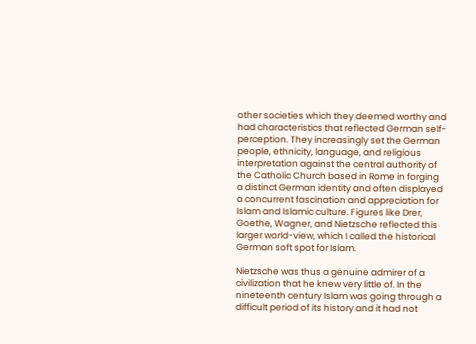other societies which they deemed worthy and had characteristics that reflected German self-perception. They increasingly set the German people, ethnicity, language, and religious interpretation against the central authority of the Catholic Church based in Rome in forging a distinct German identity and often displayed a concurrent fascination and appreciation for Islam and Islamic culture. Figures like Drer, Goethe, Wagner, and Nietzsche reflected this larger world-view, which I called the historical German soft spot for Islam.

Nietzsche was thus a genuine admirer of a civilization that he knew very little of. In the nineteenth century Islam was going through a difficult period of its history and it had not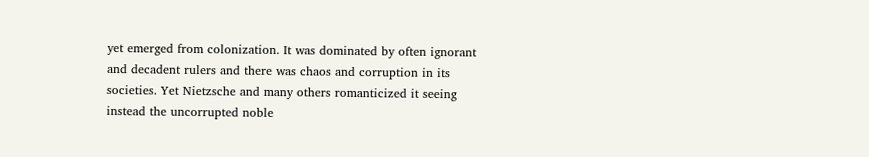yet emerged from colonization. It was dominated by often ignorant and decadent rulers and there was chaos and corruption in its societies. Yet Nietzsche and many others romanticized it seeing instead the uncorrupted noble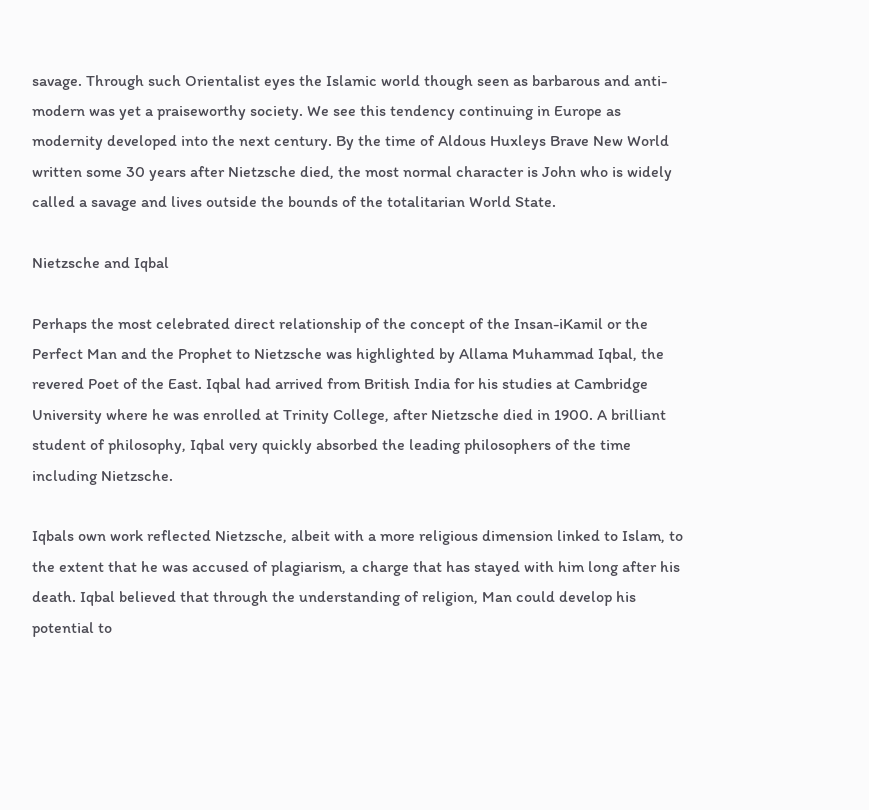savage. Through such Orientalist eyes the Islamic world though seen as barbarous and anti-modern was yet a praiseworthy society. We see this tendency continuing in Europe as modernity developed into the next century. By the time of Aldous Huxleys Brave New World written some 30 years after Nietzsche died, the most normal character is John who is widely called a savage and lives outside the bounds of the totalitarian World State.

Nietzsche and Iqbal

Perhaps the most celebrated direct relationship of the concept of the Insan-iKamil or the Perfect Man and the Prophet to Nietzsche was highlighted by Allama Muhammad Iqbal, the revered Poet of the East. Iqbal had arrived from British India for his studies at Cambridge University where he was enrolled at Trinity College, after Nietzsche died in 1900. A brilliant student of philosophy, Iqbal very quickly absorbed the leading philosophers of the time including Nietzsche.

Iqbals own work reflected Nietzsche, albeit with a more religious dimension linked to Islam, to the extent that he was accused of plagiarism, a charge that has stayed with him long after his death. Iqbal believed that through the understanding of religion, Man could develop his potential to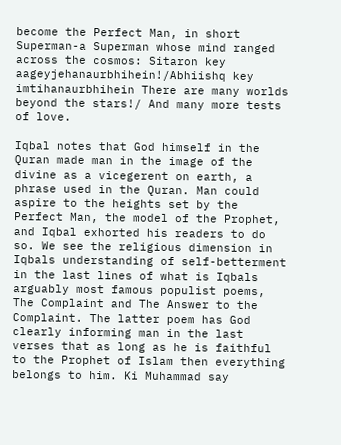become the Perfect Man, in short Superman-a Superman whose mind ranged across the cosmos: Sitaron key aageyjehanaurbhihein!/Abhiishq key imtihanaurbhihein There are many worlds beyond the stars!/ And many more tests of love.

Iqbal notes that God himself in the Quran made man in the image of the divine as a vicegerent on earth, a phrase used in the Quran. Man could aspire to the heights set by the Perfect Man, the model of the Prophet, and Iqbal exhorted his readers to do so. We see the religious dimension in Iqbals understanding of self-betterment in the last lines of what is Iqbals arguably most famous populist poems, The Complaint and The Answer to the Complaint. The latter poem has God clearly informing man in the last verses that as long as he is faithful to the Prophet of Islam then everything belongs to him. Ki Muhammad say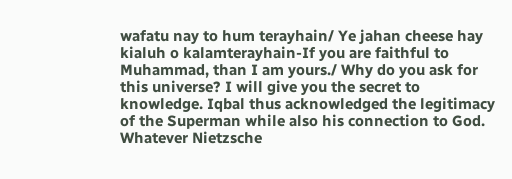wafatu nay to hum terayhain/ Ye jahan cheese hay kialuh o kalamterayhain-If you are faithful to Muhammad, than I am yours./ Why do you ask for this universe? I will give you the secret to knowledge. Iqbal thus acknowledged the legitimacy of the Superman while also his connection to God. Whatever Nietzsche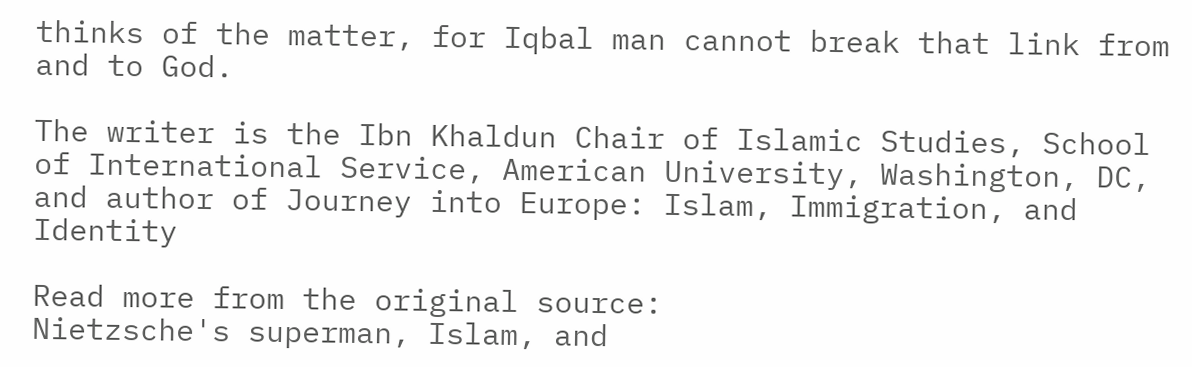thinks of the matter, for Iqbal man cannot break that link from and to God.

The writer is the Ibn Khaldun Chair of Islamic Studies, School of International Service, American University, Washington, DC, and author of Journey into Europe: Islam, Immigration, and Identity

Read more from the original source:
Nietzsche's superman, Islam, and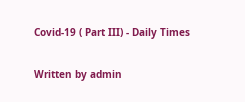Covid-19 ( Part III) - Daily Times

Written by admin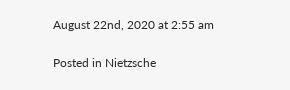August 22nd, 2020 at 2:55 am

Posted in Nietzsche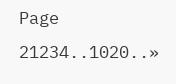Page 21234..1020..»